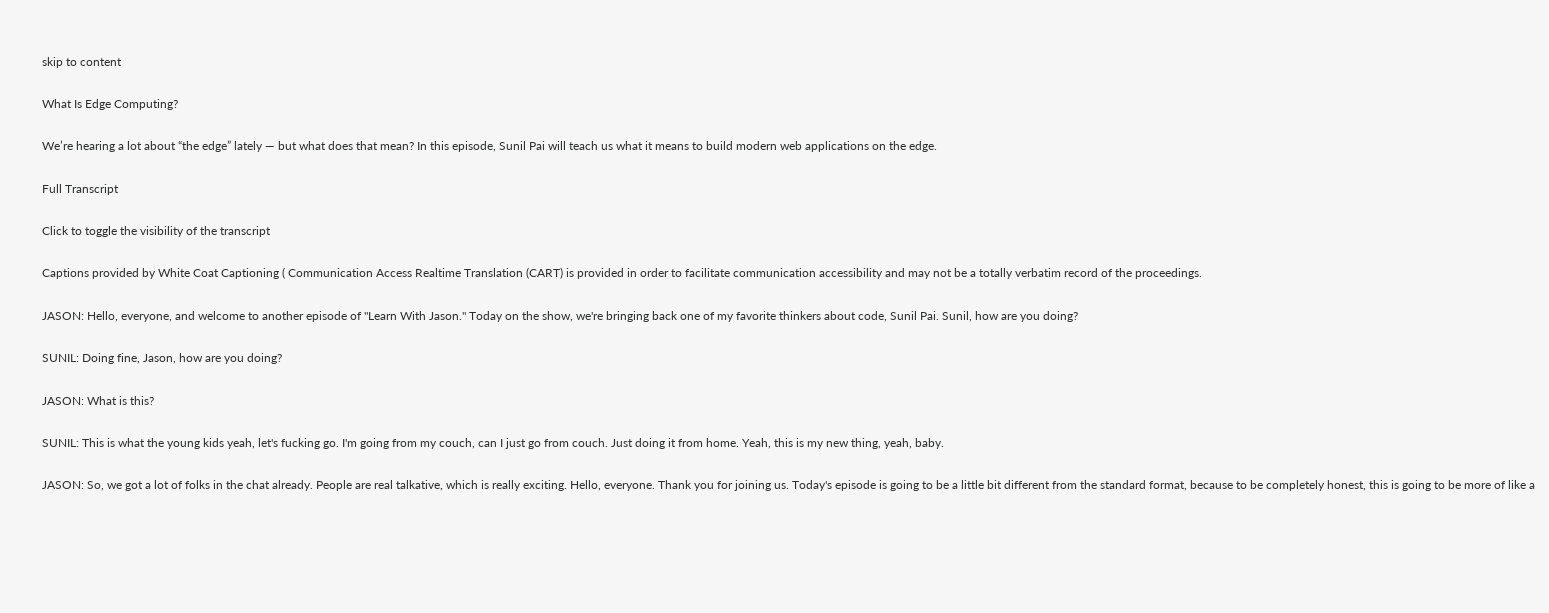skip to content

What Is Edge Computing?

We’re hearing a lot about “the edge” lately — but what does that mean? In this episode, Sunil Pai will teach us what it means to build modern web applications on the edge.

Full Transcript

Click to toggle the visibility of the transcript

Captions provided by White Coat Captioning ( Communication Access Realtime Translation (CART) is provided in order to facilitate communication accessibility and may not be a totally verbatim record of the proceedings.

JASON: Hello, everyone, and welcome to another episode of "Learn With Jason." Today on the show, we're bringing back one of my favorite thinkers about code, Sunil Pai. Sunil, how are you doing?

SUNIL: Doing fine, Jason, how are you doing?

JASON: What is this?

SUNIL: This is what the young kids yeah, let's fucking go. I'm going from my couch, can I just go from couch. Just doing it from home. Yeah, this is my new thing, yeah, baby.

JASON: So, we got a lot of folks in the chat already. People are real talkative, which is really exciting. Hello, everyone. Thank you for joining us. Today's episode is going to be a little bit different from the standard format, because to be completely honest, this is going to be more of like a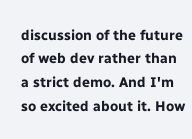discussion of the future of web dev rather than a strict demo. And I'm so excited about it. How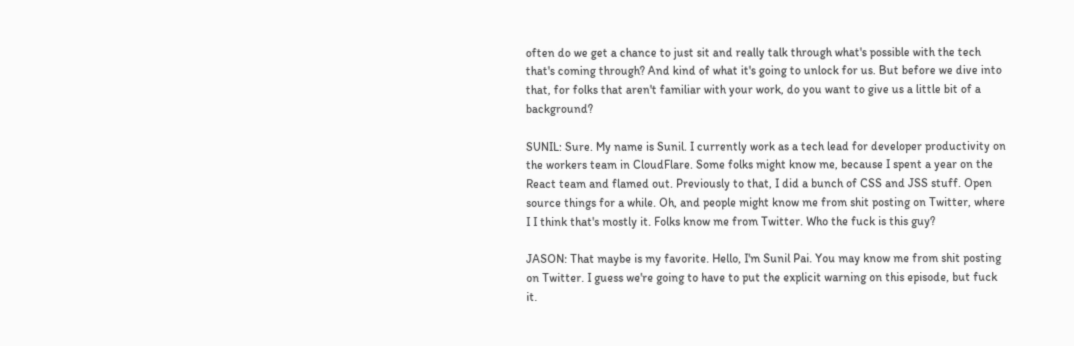often do we get a chance to just sit and really talk through what's possible with the tech that's coming through? And kind of what it's going to unlock for us. But before we dive into that, for folks that aren't familiar with your work, do you want to give us a little bit of a background?

SUNIL: Sure. My name is Sunil. I currently work as a tech lead for developer productivity on the workers team in CloudFlare. Some folks might know me, because I spent a year on the React team and flamed out. Previously to that, I did a bunch of CSS and JSS stuff. Open source things for a while. Oh, and people might know me from shit posting on Twitter, where I I think that's mostly it. Folks know me from Twitter. Who the fuck is this guy?

JASON: That maybe is my favorite. Hello, I'm Sunil Pai. You may know me from shit posting on Twitter. I guess we're going to have to put the explicit warning on this episode, but fuck it.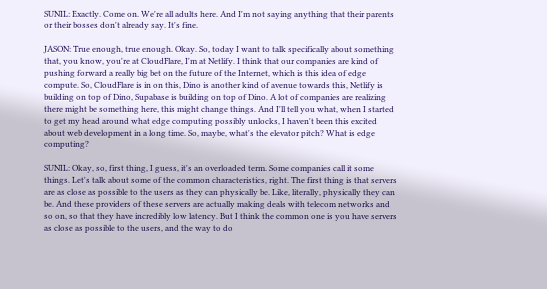SUNIL: Exactly. Come on. We're all adults here. And I'm not saying anything that their parents or their bosses don't already say. It's fine.

JASON: True enough, true enough. Okay. So, today I want to talk specifically about something that, you know, you're at CloudFlare, I'm at Netlify. I think that our companies are kind of pushing forward a really big bet on the future of the Internet, which is this idea of edge compute. So, CloudFlare is in on this, Dino is another kind of avenue towards this, Netlify is building on top of Dino, Supabase is building on top of Dino. A lot of companies are realizing there might be something here, this might change things. And I'll tell you what, when I started to get my head around what edge computing possibly unlocks, I haven't been this excited about web development in a long time. So, maybe, what's the elevator pitch? What is edge computing?

SUNIL: Okay, so, first thing, I guess, it's an overloaded term. Some companies call it some things. Let's talk about some of the common characteristics, right. The first thing is that servers are as close as possible to the users as they can physically be. Like, literally, physically they can be. And these providers of these servers are actually making deals with telecom networks and so on, so that they have incredibly low latency. But I think the common one is you have servers as close as possible to the users, and the way to do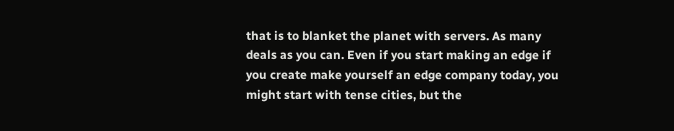that is to blanket the planet with servers. As many deals as you can. Even if you start making an edge if you create make yourself an edge company today, you might start with tense cities, but the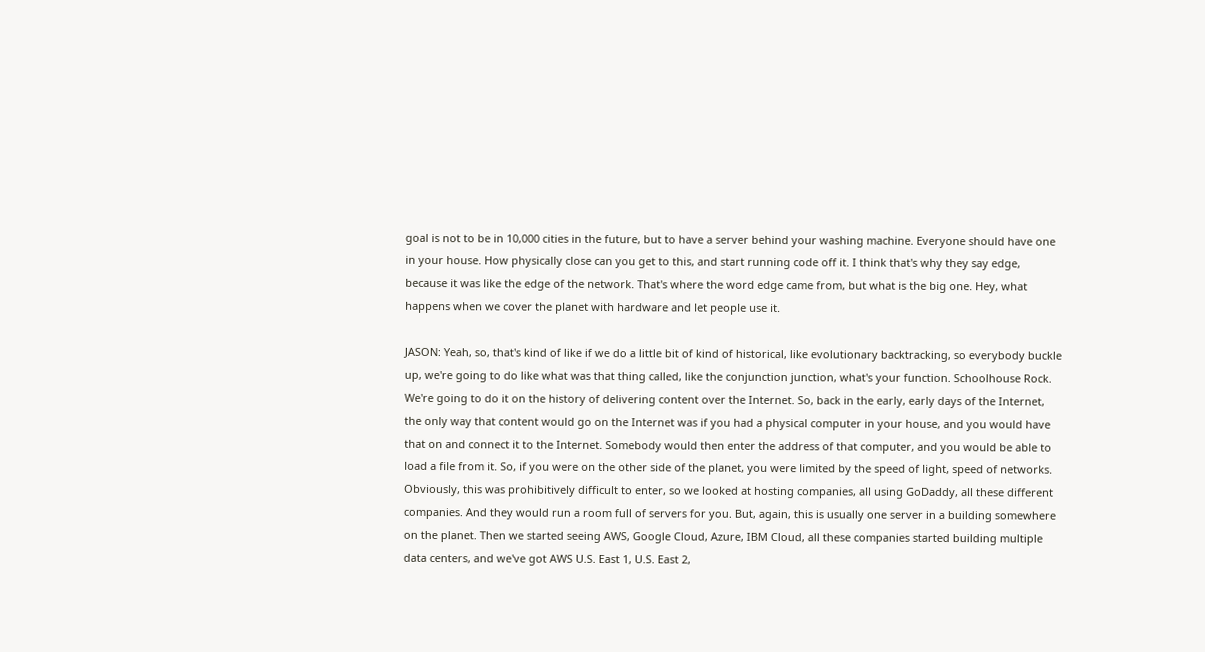goal is not to be in 10,000 cities in the future, but to have a server behind your washing machine. Everyone should have one in your house. How physically close can you get to this, and start running code off it. I think that's why they say edge, because it was like the edge of the network. That's where the word edge came from, but what is the big one. Hey, what happens when we cover the planet with hardware and let people use it.

JASON: Yeah, so, that's kind of like if we do a little bit of kind of historical, like evolutionary backtracking, so everybody buckle up, we're going to do like what was that thing called, like the conjunction junction, what's your function. Schoolhouse Rock. We're going to do it on the history of delivering content over the Internet. So, back in the early, early days of the Internet, the only way that content would go on the Internet was if you had a physical computer in your house, and you would have that on and connect it to the Internet. Somebody would then enter the address of that computer, and you would be able to load a file from it. So, if you were on the other side of the planet, you were limited by the speed of light, speed of networks. Obviously, this was prohibitively difficult to enter, so we looked at hosting companies, all using GoDaddy, all these different companies. And they would run a room full of servers for you. But, again, this is usually one server in a building somewhere on the planet. Then we started seeing AWS, Google Cloud, Azure, IBM Cloud, all these companies started building multiple data centers, and we've got AWS U.S. East 1, U.S. East 2,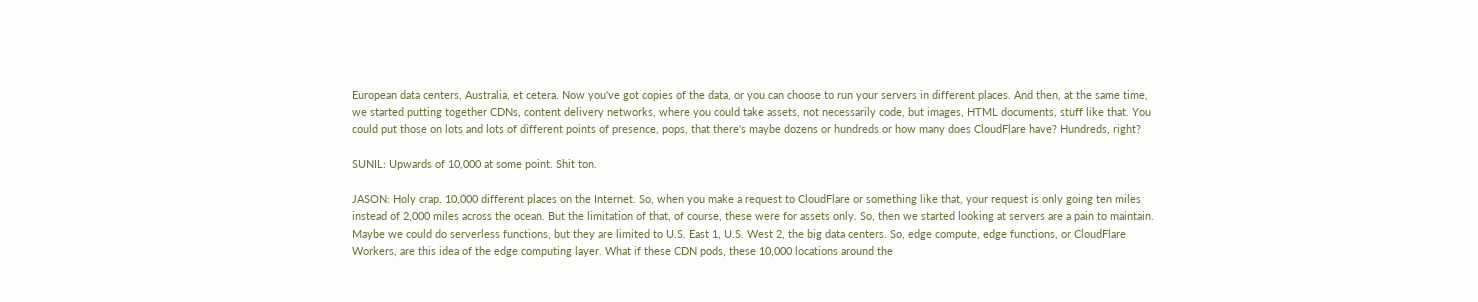European data centers, Australia, et cetera. Now you've got copies of the data, or you can choose to run your servers in different places. And then, at the same time, we started putting together CDNs, content delivery networks, where you could take assets, not necessarily code, but images, HTML documents, stuff like that. You could put those on lots and lots of different points of presence, pops, that there's maybe dozens or hundreds or how many does CloudFlare have? Hundreds, right?

SUNIL: Upwards of 10,000 at some point. Shit ton.

JASON: Holy crap. 10,000 different places on the Internet. So, when you make a request to CloudFlare or something like that, your request is only going ten miles instead of 2,000 miles across the ocean. But the limitation of that, of course, these were for assets only. So, then we started looking at servers are a pain to maintain. Maybe we could do serverless functions, but they are limited to U.S. East 1, U.S. West 2, the big data centers. So, edge compute, edge functions, or CloudFlare Workers, are this idea of the edge computing layer. What if these CDN pods, these 10,000 locations around the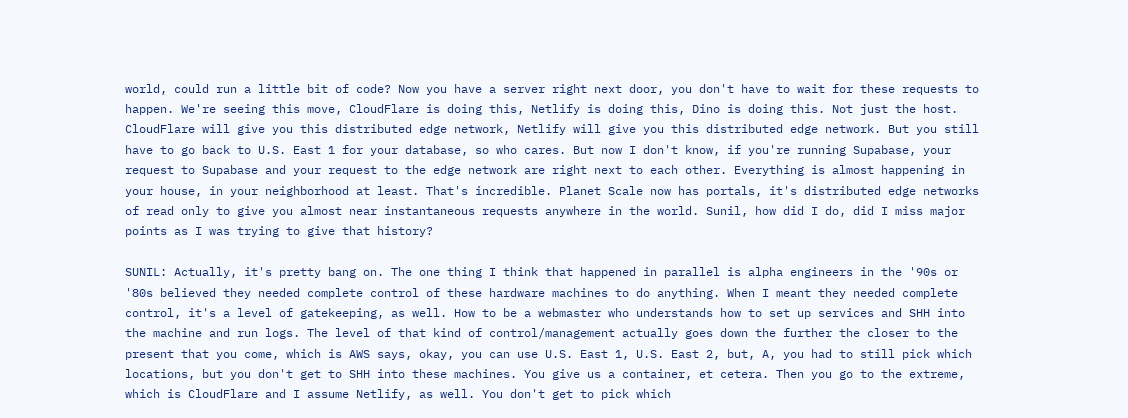world, could run a little bit of code? Now you have a server right next door, you don't have to wait for these requests to happen. We're seeing this move, CloudFlare is doing this, Netlify is doing this, Dino is doing this. Not just the host. CloudFlare will give you this distributed edge network, Netlify will give you this distributed edge network. But you still have to go back to U.S. East 1 for your database, so who cares. But now I don't know, if you're running Supabase, your request to Supabase and your request to the edge network are right next to each other. Everything is almost happening in your house, in your neighborhood at least. That's incredible. Planet Scale now has portals, it's distributed edge networks of read only to give you almost near instantaneous requests anywhere in the world. Sunil, how did I do, did I miss major points as I was trying to give that history?

SUNIL: Actually, it's pretty bang on. The one thing I think that happened in parallel is alpha engineers in the '90s or '80s believed they needed complete control of these hardware machines to do anything. When I meant they needed complete control, it's a level of gatekeeping, as well. How to be a webmaster who understands how to set up services and SHH into the machine and run logs. The level of that kind of control/management actually goes down the further the closer to the present that you come, which is AWS says, okay, you can use U.S. East 1, U.S. East 2, but, A, you had to still pick which locations, but you don't get to SHH into these machines. You give us a container, et cetera. Then you go to the extreme, which is CloudFlare and I assume Netlify, as well. You don't get to pick which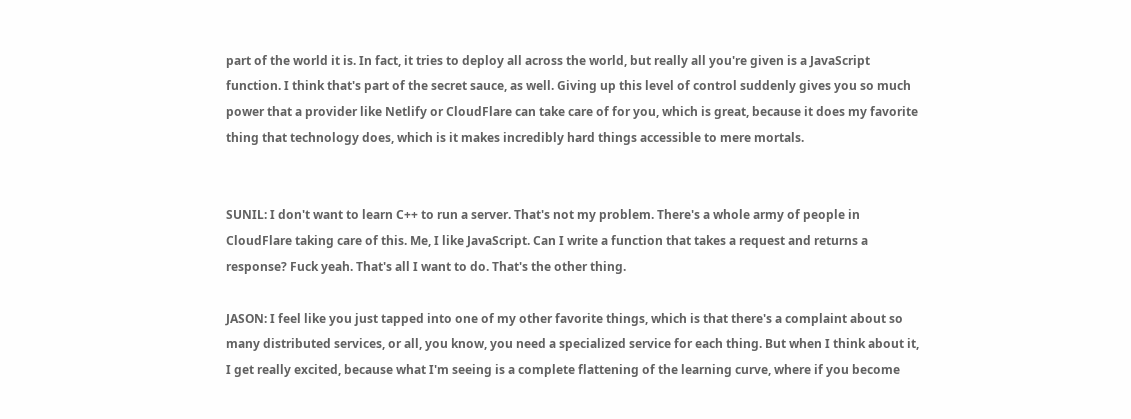part of the world it is. In fact, it tries to deploy all across the world, but really all you're given is a JavaScript function. I think that's part of the secret sauce, as well. Giving up this level of control suddenly gives you so much power that a provider like Netlify or CloudFlare can take care of for you, which is great, because it does my favorite thing that technology does, which is it makes incredibly hard things accessible to mere mortals.


SUNIL: I don't want to learn C++ to run a server. That's not my problem. There's a whole army of people in CloudFlare taking care of this. Me, I like JavaScript. Can I write a function that takes a request and returns a response? Fuck yeah. That's all I want to do. That's the other thing.

JASON: I feel like you just tapped into one of my other favorite things, which is that there's a complaint about so many distributed services, or all, you know, you need a specialized service for each thing. But when I think about it, I get really excited, because what I'm seeing is a complete flattening of the learning curve, where if you become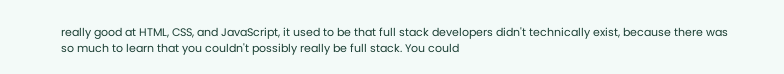really good at HTML, CSS, and JavaScript, it used to be that full stack developers didn't technically exist, because there was so much to learn that you couldn't possibly really be full stack. You could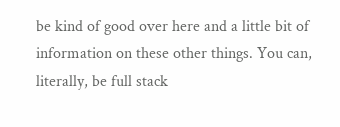be kind of good over here and a little bit of information on these other things. You can, literally, be full stack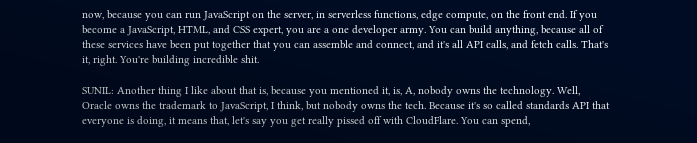now, because you can run JavaScript on the server, in serverless functions, edge compute, on the front end. If you become a JavaScript, HTML, and CSS expert, you are a one developer army. You can build anything, because all of these services have been put together that you can assemble and connect, and it's all API calls, and fetch calls. That's it, right. You're building incredible shit.

SUNIL: Another thing I like about that is, because you mentioned it, is, A, nobody owns the technology. Well, Oracle owns the trademark to JavaScript, I think, but nobody owns the tech. Because it's so called standards API that everyone is doing, it means that, let's say you get really pissed off with CloudFlare. You can spend,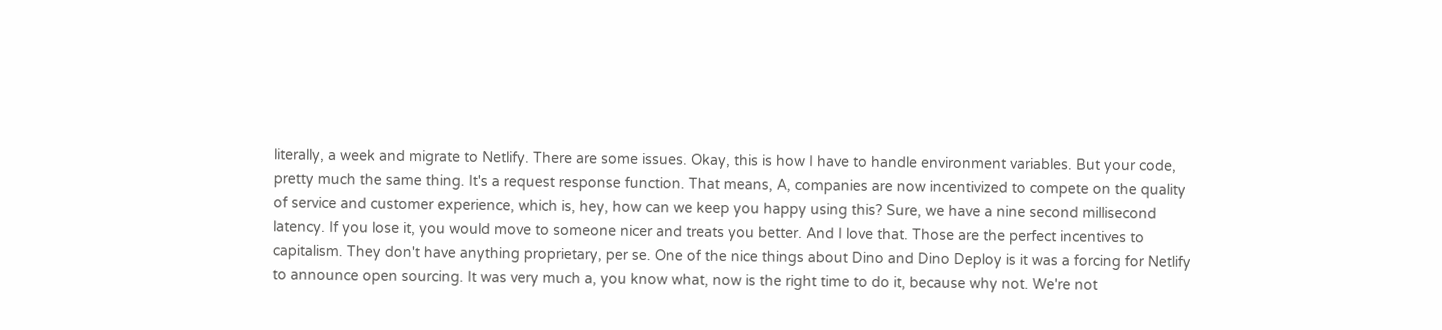literally, a week and migrate to Netlify. There are some issues. Okay, this is how I have to handle environment variables. But your code, pretty much the same thing. It's a request response function. That means, A, companies are now incentivized to compete on the quality of service and customer experience, which is, hey, how can we keep you happy using this? Sure, we have a nine second millisecond latency. If you lose it, you would move to someone nicer and treats you better. And I love that. Those are the perfect incentives to capitalism. They don't have anything proprietary, per se. One of the nice things about Dino and Dino Deploy is it was a forcing for Netlify to announce open sourcing. It was very much a, you know what, now is the right time to do it, because why not. We're not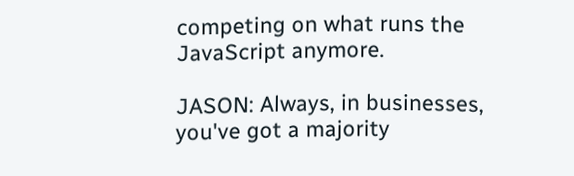competing on what runs the JavaScript anymore.

JASON: Always, in businesses, you've got a majority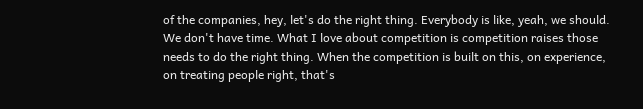of the companies, hey, let's do the right thing. Everybody is like, yeah, we should. We don't have time. What I love about competition is competition raises those needs to do the right thing. When the competition is built on this, on experience, on treating people right, that's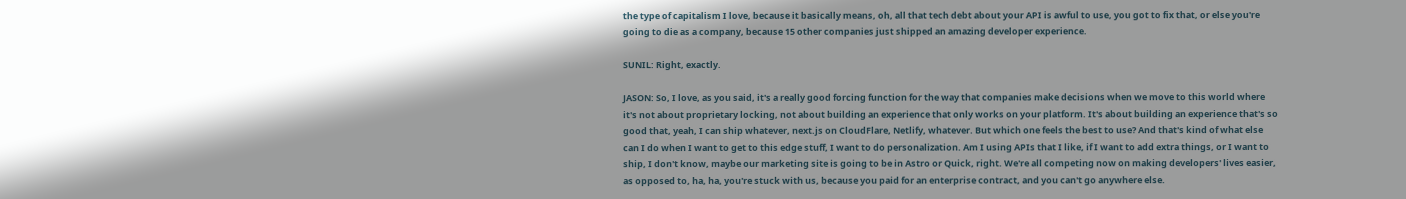the type of capitalism I love, because it basically means, oh, all that tech debt about your API is awful to use, you got to fix that, or else you're going to die as a company, because 15 other companies just shipped an amazing developer experience.

SUNIL: Right, exactly.

JASON: So, I love, as you said, it's a really good forcing function for the way that companies make decisions when we move to this world where it's not about proprietary locking, not about building an experience that only works on your platform. It's about building an experience that's so good that, yeah, I can ship whatever, next.js on CloudFlare, Netlify, whatever. But which one feels the best to use? And that's kind of what else can I do when I want to get to this edge stuff, I want to do personalization. Am I using APIs that I like, if I want to add extra things, or I want to ship, I don't know, maybe our marketing site is going to be in Astro or Quick, right. We're all competing now on making developers' lives easier, as opposed to, ha, ha, you're stuck with us, because you paid for an enterprise contract, and you can't go anywhere else.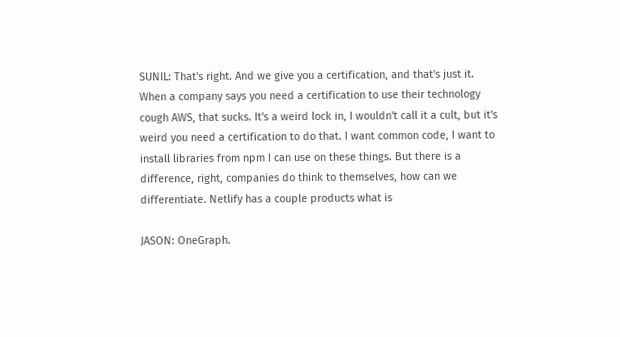SUNIL: That's right. And we give you a certification, and that's just it. When a company says you need a certification to use their technology cough AWS, that sucks. It's a weird lock in, I wouldn't call it a cult, but it's weird you need a certification to do that. I want common code, I want to install libraries from npm I can use on these things. But there is a difference, right, companies do think to themselves, how can we differentiate. Netlify has a couple products what is

JASON: OneGraph.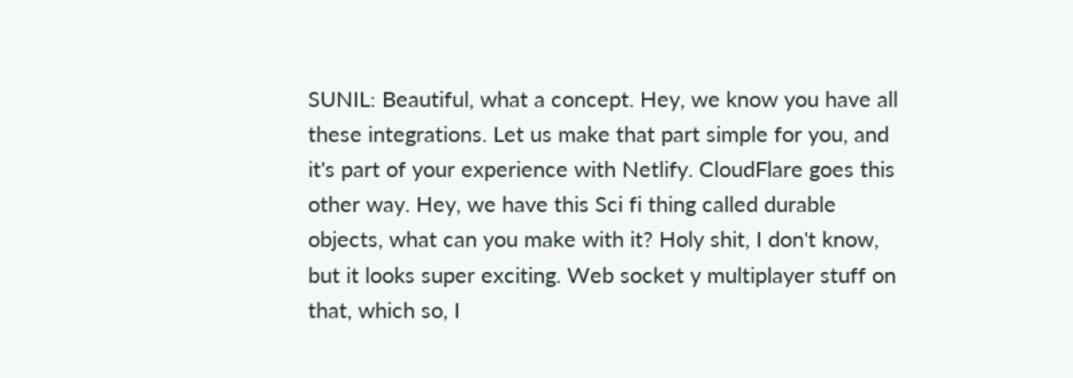SUNIL: Beautiful, what a concept. Hey, we know you have all these integrations. Let us make that part simple for you, and it's part of your experience with Netlify. CloudFlare goes this other way. Hey, we have this Sci fi thing called durable objects, what can you make with it? Holy shit, I don't know, but it looks super exciting. Web socket y multiplayer stuff on that, which so, I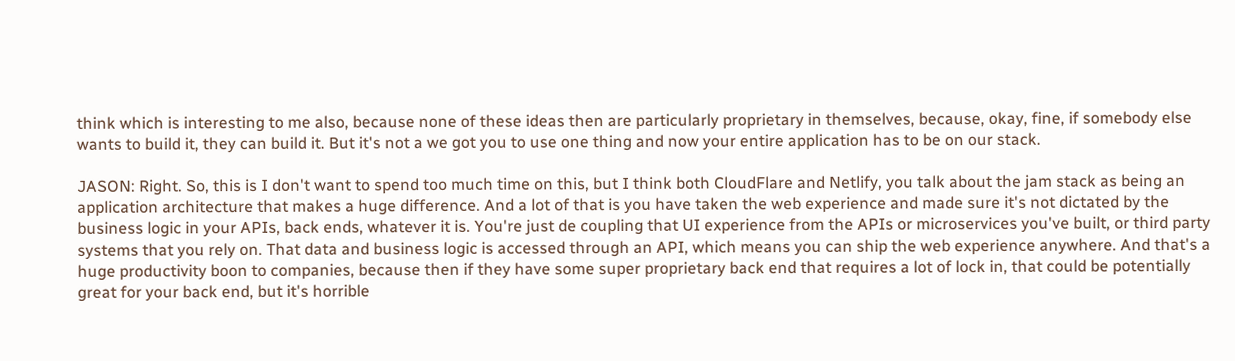think which is interesting to me also, because none of these ideas then are particularly proprietary in themselves, because, okay, fine, if somebody else wants to build it, they can build it. But it's not a we got you to use one thing and now your entire application has to be on our stack.

JASON: Right. So, this is I don't want to spend too much time on this, but I think both CloudFlare and Netlify, you talk about the jam stack as being an application architecture that makes a huge difference. And a lot of that is you have taken the web experience and made sure it's not dictated by the business logic in your APIs, back ends, whatever it is. You're just de coupling that UI experience from the APIs or microservices you've built, or third party systems that you rely on. That data and business logic is accessed through an API, which means you can ship the web experience anywhere. And that's a huge productivity boon to companies, because then if they have some super proprietary back end that requires a lot of lock in, that could be potentially great for your back end, but it's horrible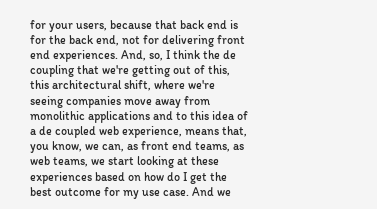for your users, because that back end is for the back end, not for delivering front end experiences. And, so, I think the de coupling that we're getting out of this, this architectural shift, where we're seeing companies move away from monolithic applications and to this idea of a de coupled web experience, means that, you know, we can, as front end teams, as web teams, we start looking at these experiences based on how do I get the best outcome for my use case. And we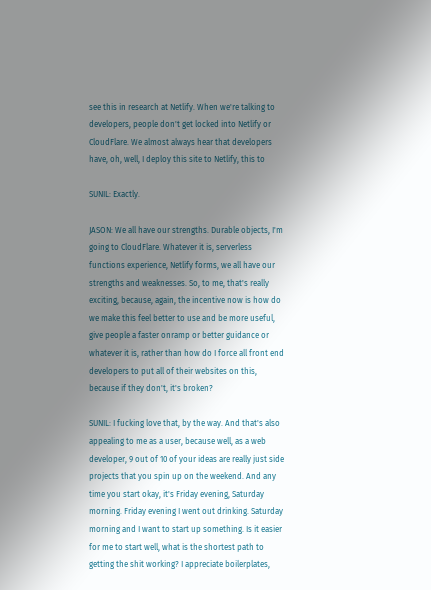see this in research at Netlify. When we're talking to developers, people don't get locked into Netlify or CloudFlare. We almost always hear that developers have, oh, well, I deploy this site to Netlify, this to

SUNIL: Exactly.

JASON: We all have our strengths. Durable objects, I'm going to CloudFlare. Whatever it is, serverless functions experience, Netlify forms, we all have our strengths and weaknesses. So, to me, that's really exciting, because, again, the incentive now is how do we make this feel better to use and be more useful, give people a faster onramp or better guidance or whatever it is, rather than how do I force all front end developers to put all of their websites on this, because if they don't, it's broken?

SUNIL: I fucking love that, by the way. And that's also appealing to me as a user, because well, as a web developer, 9 out of 10 of your ideas are really just side projects that you spin up on the weekend. And any time you start okay, it's Friday evening, Saturday morning. Friday evening I went out drinking. Saturday morning and I want to start up something. Is it easier for me to start well, what is the shortest path to getting the shit working? I appreciate boilerplates,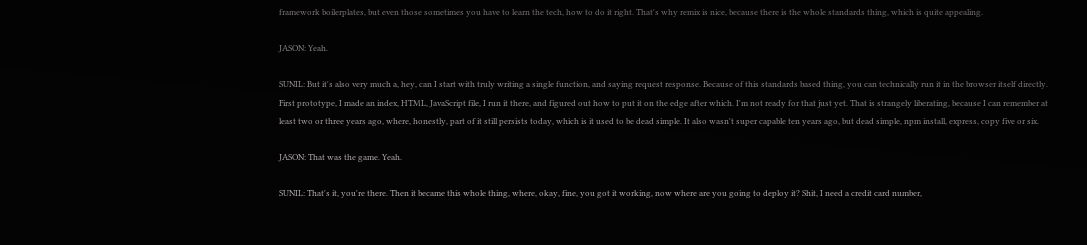framework boilerplates, but even those sometimes you have to learn the tech, how to do it right. That's why remix is nice, because there is the whole standards thing, which is quite appealing.

JASON: Yeah.

SUNIL: But it's also very much a, hey, can I start with truly writing a single function, and saying request response. Because of this standards based thing, you can technically run it in the browser itself directly. First prototype, I made an index, HTML, JavaScript file, I run it there, and figured out how to put it on the edge after which. I'm not ready for that just yet. That is strangely liberating, because I can remember at least two or three years ago, where, honestly, part of it still persists today, which is it used to be dead simple. It also wasn't super capable ten years ago, but dead simple, npm install, express, copy five or six.

JASON: That was the game. Yeah.

SUNIL: That's it, you're there. Then it became this whole thing, where, okay, fine, you got it working, now where are you going to deploy it? Shit, I need a credit card number,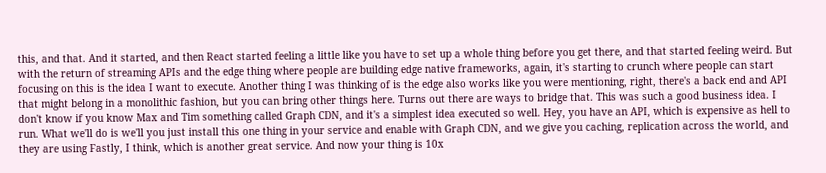this, and that. And it started, and then React started feeling a little like you have to set up a whole thing before you get there, and that started feeling weird. But with the return of streaming APIs and the edge thing where people are building edge native frameworks, again, it's starting to crunch where people can start focusing on this is the idea I want to execute. Another thing I was thinking of is the edge also works like you were mentioning, right, there's a back end and API that might belong in a monolithic fashion, but you can bring other things here. Turns out there are ways to bridge that. This was such a good business idea. I don't know if you know Max and Tim something called Graph CDN, and it's a simplest idea executed so well. Hey, you have an API, which is expensive as hell to run. What we'll do is we'll you just install this one thing in your service and enable with Graph CDN, and we give you caching, replication across the world, and they are using Fastly, I think, which is another great service. And now your thing is 10x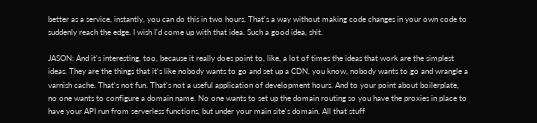better as a service, instantly, you can do this in two hours. That's a way without making code changes in your own code to suddenly reach the edge. I wish I'd come up with that idea. Such a good idea, shit.

JASON: And it's interesting, too, because it really does point to, like, a lot of times the ideas that work are the simplest ideas. They are the things that it's like nobody wants to go and set up a CDN, you know, nobody wants to go and wrangle a varnish cache. That's not fun. That's not a useful application of development hours. And to your point about boilerplate, no one wants to configure a domain name. No one wants to set up the domain routing so you have the proxies in place to have your API run from serverless functions, but under your main site's domain. All that stuff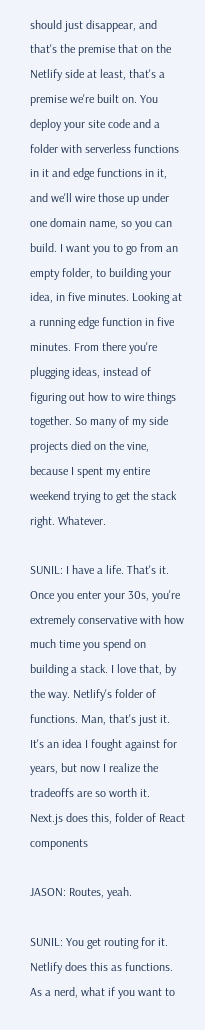should just disappear, and that's the premise that on the Netlify side at least, that's a premise we're built on. You deploy your site code and a folder with serverless functions in it and edge functions in it, and we'll wire those up under one domain name, so you can build. I want you to go from an empty folder, to building your idea, in five minutes. Looking at a running edge function in five minutes. From there you're plugging ideas, instead of figuring out how to wire things together. So many of my side projects died on the vine, because I spent my entire weekend trying to get the stack right. Whatever.

SUNIL: I have a life. That's it. Once you enter your 30s, you're extremely conservative with how much time you spend on building a stack. I love that, by the way. Netlify's folder of functions. Man, that's just it. It's an idea I fought against for years, but now I realize the tradeoffs are so worth it. Next.js does this, folder of React components

JASON: Routes, yeah.

SUNIL: You get routing for it. Netlify does this as functions. As a nerd, what if you want to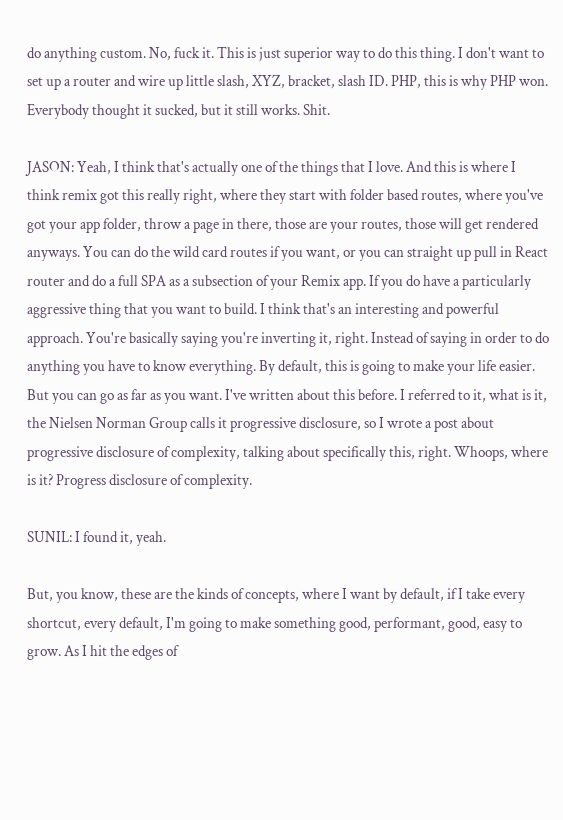do anything custom. No, fuck it. This is just superior way to do this thing. I don't want to set up a router and wire up little slash, XYZ, bracket, slash ID. PHP, this is why PHP won. Everybody thought it sucked, but it still works. Shit.

JASON: Yeah, I think that's actually one of the things that I love. And this is where I think remix got this really right, where they start with folder based routes, where you've got your app folder, throw a page in there, those are your routes, those will get rendered anyways. You can do the wild card routes if you want, or you can straight up pull in React router and do a full SPA as a subsection of your Remix app. If you do have a particularly aggressive thing that you want to build. I think that's an interesting and powerful approach. You're basically saying you're inverting it, right. Instead of saying in order to do anything you have to know everything. By default, this is going to make your life easier. But you can go as far as you want. I've written about this before. I referred to it, what is it, the Nielsen Norman Group calls it progressive disclosure, so I wrote a post about progressive disclosure of complexity, talking about specifically this, right. Whoops, where is it? Progress disclosure of complexity.

SUNIL: I found it, yeah.

But, you know, these are the kinds of concepts, where I want by default, if I take every shortcut, every default, I'm going to make something good, performant, good, easy to grow. As I hit the edges of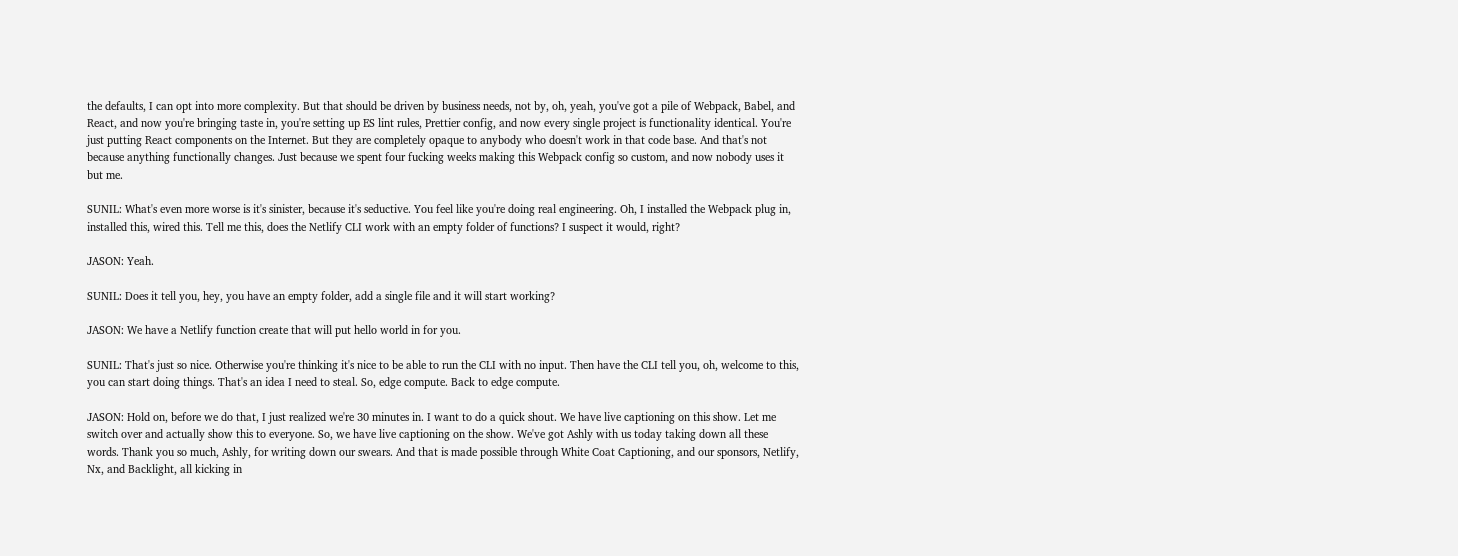the defaults, I can opt into more complexity. But that should be driven by business needs, not by, oh, yeah, you've got a pile of Webpack, Babel, and React, and now you're bringing taste in, you're setting up ES lint rules, Prettier config, and now every single project is functionality identical. You're just putting React components on the Internet. But they are completely opaque to anybody who doesn't work in that code base. And that's not because anything functionally changes. Just because we spent four fucking weeks making this Webpack config so custom, and now nobody uses it but me.

SUNIL: What's even more worse is it's sinister, because it's seductive. You feel like you're doing real engineering. Oh, I installed the Webpack plug in, installed this, wired this. Tell me this, does the Netlify CLI work with an empty folder of functions? I suspect it would, right?

JASON: Yeah.

SUNIL: Does it tell you, hey, you have an empty folder, add a single file and it will start working?

JASON: We have a Netlify function create that will put hello world in for you.

SUNIL: That's just so nice. Otherwise you're thinking it's nice to be able to run the CLI with no input. Then have the CLI tell you, oh, welcome to this, you can start doing things. That's an idea I need to steal. So, edge compute. Back to edge compute.

JASON: Hold on, before we do that, I just realized we're 30 minutes in. I want to do a quick shout. We have live captioning on this show. Let me switch over and actually show this to everyone. So, we have live captioning on the show. We've got Ashly with us today taking down all these words. Thank you so much, Ashly, for writing down our swears. And that is made possible through White Coat Captioning, and our sponsors, Netlify, Nx, and Backlight, all kicking in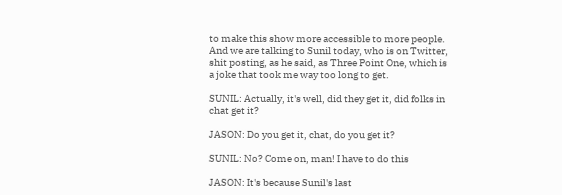to make this show more accessible to more people. And we are talking to Sunil today, who is on Twitter, shit posting, as he said, as Three Point One, which is a joke that took me way too long to get.

SUNIL: Actually, it's well, did they get it, did folks in chat get it?

JASON: Do you get it, chat, do you get it?

SUNIL: No? Come on, man! I have to do this

JASON: It's because Sunil's last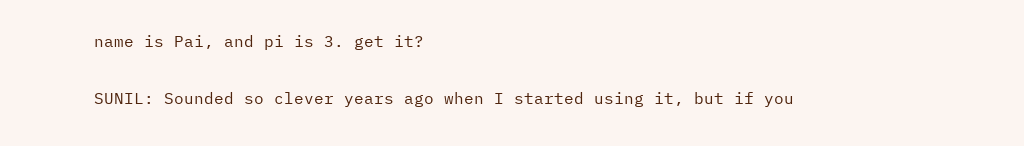name is Pai, and pi is 3. get it?

SUNIL: Sounded so clever years ago when I started using it, but if you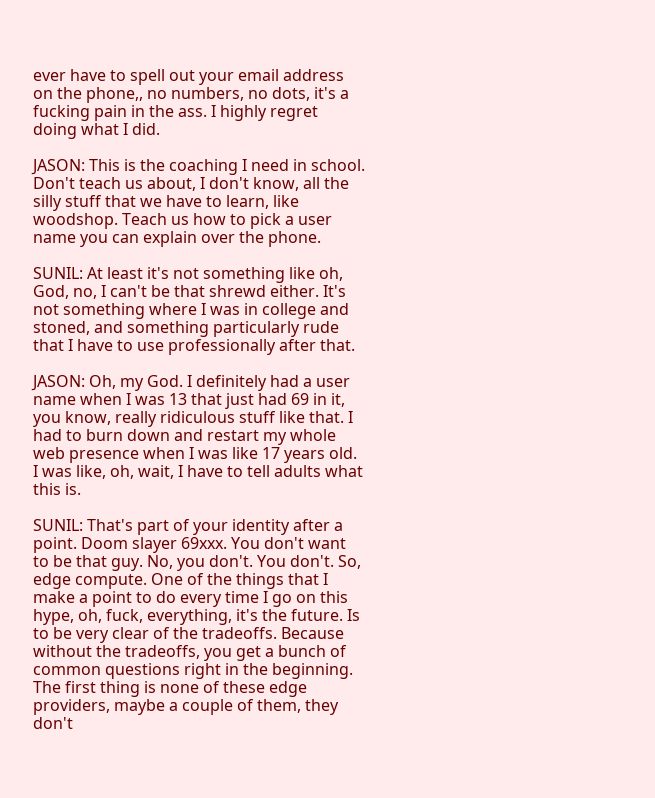ever have to spell out your email address on the phone,, no numbers, no dots, it's a fucking pain in the ass. I highly regret doing what I did.

JASON: This is the coaching I need in school. Don't teach us about, I don't know, all the silly stuff that we have to learn, like woodshop. Teach us how to pick a user name you can explain over the phone.

SUNIL: At least it's not something like oh, God, no, I can't be that shrewd either. It's not something where I was in college and stoned, and something particularly rude that I have to use professionally after that.

JASON: Oh, my God. I definitely had a user name when I was 13 that just had 69 in it, you know, really ridiculous stuff like that. I had to burn down and restart my whole web presence when I was like 17 years old. I was like, oh, wait, I have to tell adults what this is.

SUNIL: That's part of your identity after a point. Doom slayer 69xxx. You don't want to be that guy. No, you don't. You don't. So, edge compute. One of the things that I make a point to do every time I go on this hype, oh, fuck, everything, it's the future. Is to be very clear of the tradeoffs. Because without the tradeoffs, you get a bunch of common questions right in the beginning. The first thing is none of these edge providers, maybe a couple of them, they don't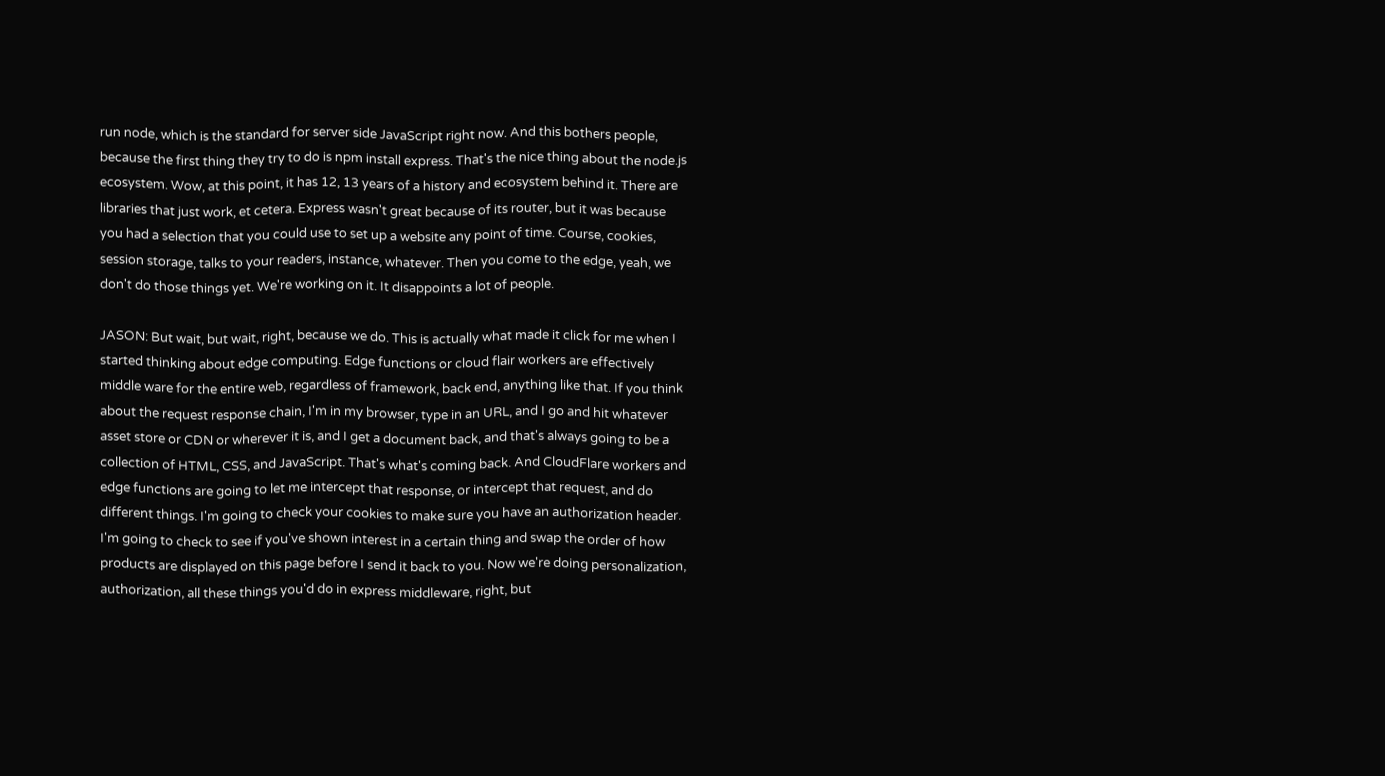run node, which is the standard for server side JavaScript right now. And this bothers people, because the first thing they try to do is npm install express. That's the nice thing about the node.js ecosystem. Wow, at this point, it has 12, 13 years of a history and ecosystem behind it. There are libraries that just work, et cetera. Express wasn't great because of its router, but it was because you had a selection that you could use to set up a website any point of time. Course, cookies, session storage, talks to your readers, instance, whatever. Then you come to the edge, yeah, we don't do those things yet. We're working on it. It disappoints a lot of people.

JASON: But wait, but wait, right, because we do. This is actually what made it click for me when I started thinking about edge computing. Edge functions or cloud flair workers are effectively middle ware for the entire web, regardless of framework, back end, anything like that. If you think about the request response chain, I'm in my browser, type in an URL, and I go and hit whatever asset store or CDN or wherever it is, and I get a document back, and that's always going to be a collection of HTML, CSS, and JavaScript. That's what's coming back. And CloudFlare workers and edge functions are going to let me intercept that response, or intercept that request, and do different things. I'm going to check your cookies to make sure you have an authorization header. I'm going to check to see if you've shown interest in a certain thing and swap the order of how products are displayed on this page before I send it back to you. Now we're doing personalization, authorization, all these things you'd do in express middleware, right, but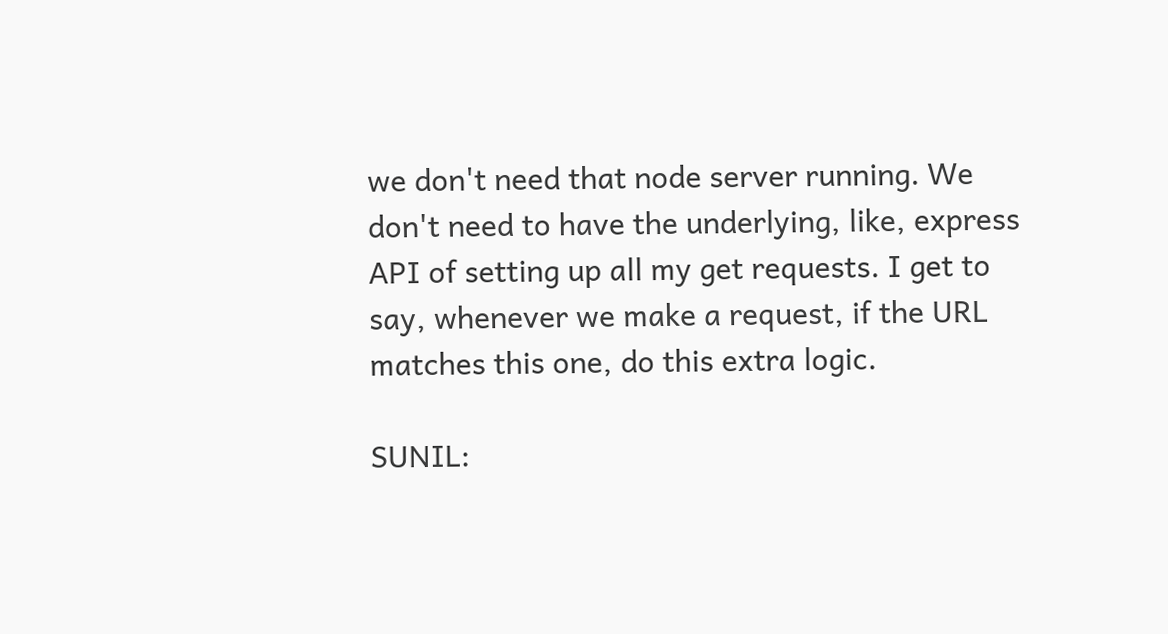we don't need that node server running. We don't need to have the underlying, like, express API of setting up all my get requests. I get to say, whenever we make a request, if the URL matches this one, do this extra logic.

SUNIL: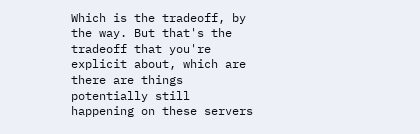Which is the tradeoff, by the way. But that's the tradeoff that you're explicit about, which are there are things potentially still happening on these servers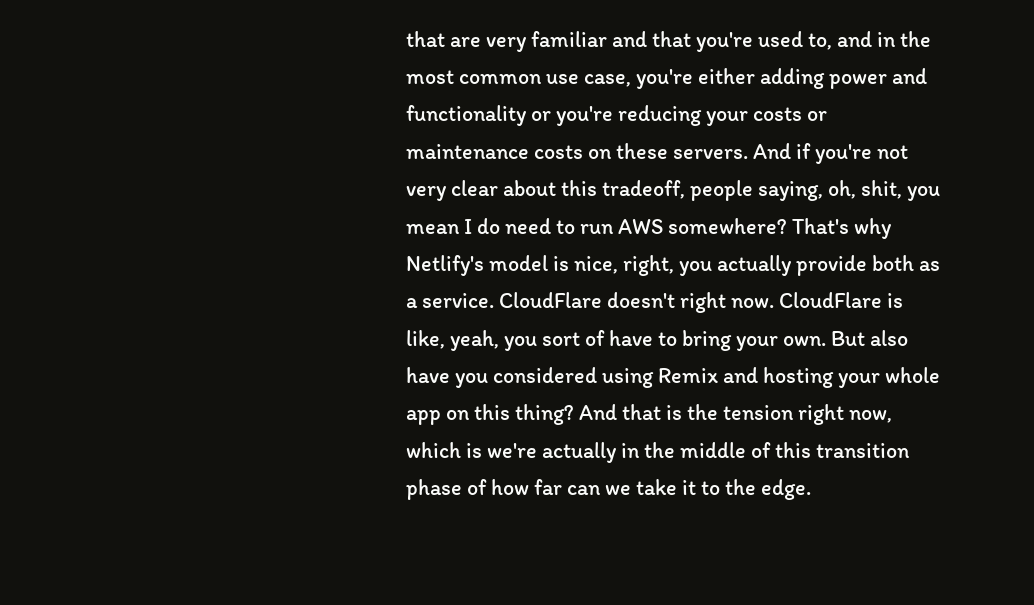that are very familiar and that you're used to, and in the most common use case, you're either adding power and functionality or you're reducing your costs or maintenance costs on these servers. And if you're not very clear about this tradeoff, people saying, oh, shit, you mean I do need to run AWS somewhere? That's why Netlify's model is nice, right, you actually provide both as a service. CloudFlare doesn't right now. CloudFlare is like, yeah, you sort of have to bring your own. But also have you considered using Remix and hosting your whole app on this thing? And that is the tension right now, which is we're actually in the middle of this transition phase of how far can we take it to the edge.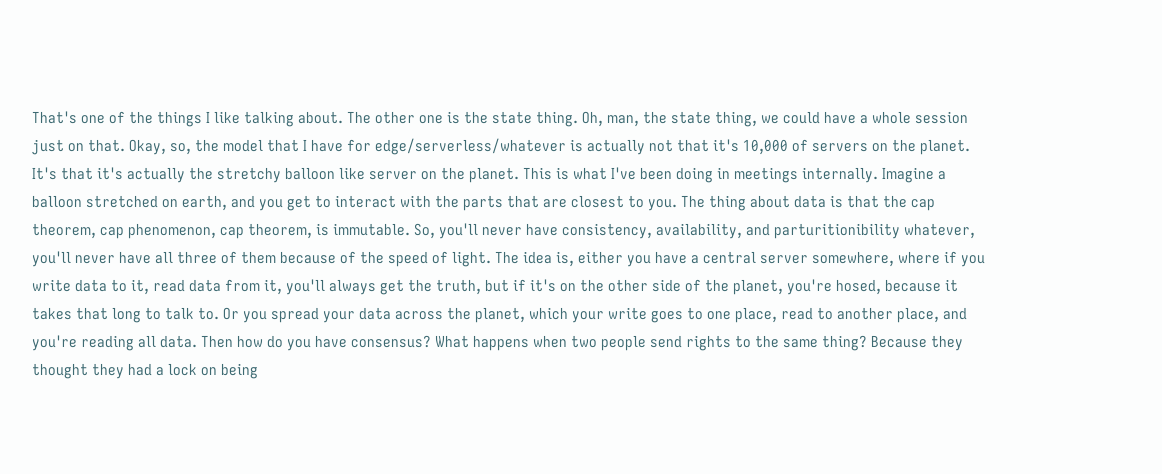That's one of the things I like talking about. The other one is the state thing. Oh, man, the state thing, we could have a whole session just on that. Okay, so, the model that I have for edge/serverless/whatever is actually not that it's 10,000 of servers on the planet. It's that it's actually the stretchy balloon like server on the planet. This is what I've been doing in meetings internally. Imagine a balloon stretched on earth, and you get to interact with the parts that are closest to you. The thing about data is that the cap theorem, cap phenomenon, cap theorem, is immutable. So, you'll never have consistency, availability, and parturitionibility whatever, you'll never have all three of them because of the speed of light. The idea is, either you have a central server somewhere, where if you write data to it, read data from it, you'll always get the truth, but if it's on the other side of the planet, you're hosed, because it takes that long to talk to. Or you spread your data across the planet, which your write goes to one place, read to another place, and you're reading all data. Then how do you have consensus? What happens when two people send rights to the same thing? Because they thought they had a lock on being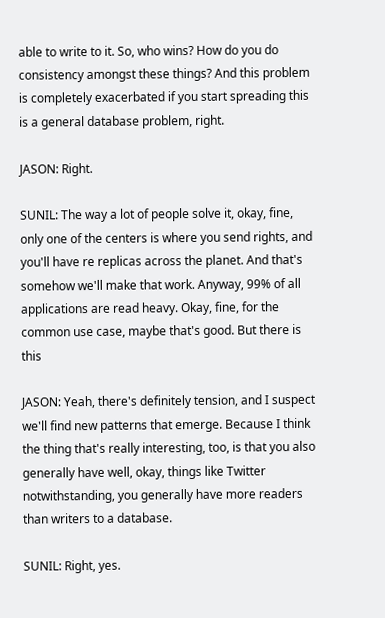able to write to it. So, who wins? How do you do consistency amongst these things? And this problem is completely exacerbated if you start spreading this is a general database problem, right.

JASON: Right.

SUNIL: The way a lot of people solve it, okay, fine, only one of the centers is where you send rights, and you'll have re replicas across the planet. And that's somehow we'll make that work. Anyway, 99% of all applications are read heavy. Okay, fine, for the common use case, maybe that's good. But there is this

JASON: Yeah, there's definitely tension, and I suspect we'll find new patterns that emerge. Because I think the thing that's really interesting, too, is that you also generally have well, okay, things like Twitter notwithstanding, you generally have more readers than writers to a database.

SUNIL: Right, yes.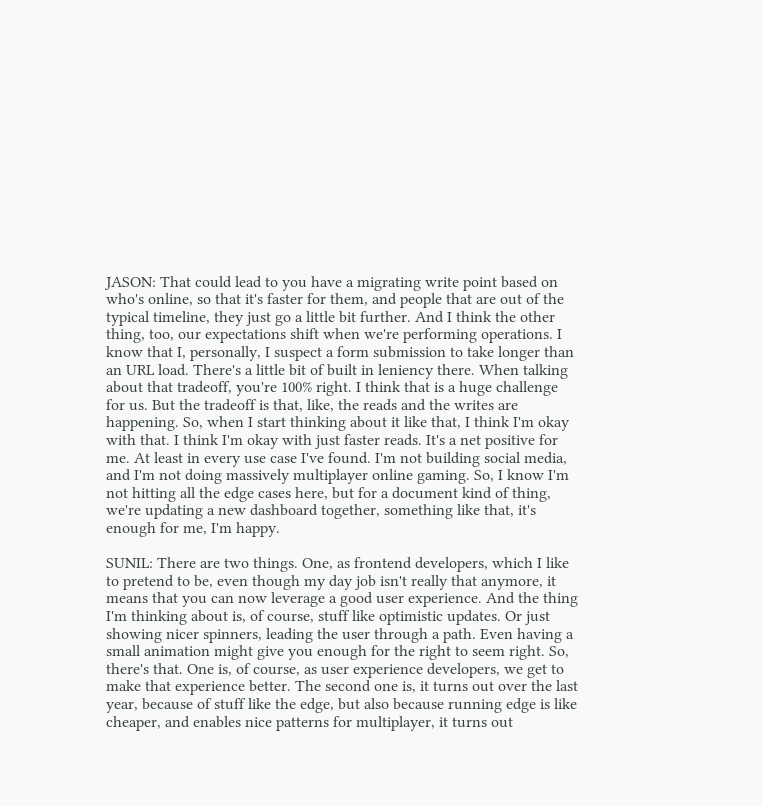JASON: That could lead to you have a migrating write point based on who's online, so that it's faster for them, and people that are out of the typical timeline, they just go a little bit further. And I think the other thing, too, our expectations shift when we're performing operations. I know that I, personally, I suspect a form submission to take longer than an URL load. There's a little bit of built in leniency there. When talking about that tradeoff, you're 100% right. I think that is a huge challenge for us. But the tradeoff is that, like, the reads and the writes are happening. So, when I start thinking about it like that, I think I'm okay with that. I think I'm okay with just faster reads. It's a net positive for me. At least in every use case I've found. I'm not building social media, and I'm not doing massively multiplayer online gaming. So, I know I'm not hitting all the edge cases here, but for a document kind of thing, we're updating a new dashboard together, something like that, it's enough for me, I'm happy.

SUNIL: There are two things. One, as frontend developers, which I like to pretend to be, even though my day job isn't really that anymore, it means that you can now leverage a good user experience. And the thing I'm thinking about is, of course, stuff like optimistic updates. Or just showing nicer spinners, leading the user through a path. Even having a small animation might give you enough for the right to seem right. So, there's that. One is, of course, as user experience developers, we get to make that experience better. The second one is, it turns out over the last year, because of stuff like the edge, but also because running edge is like cheaper, and enables nice patterns for multiplayer, it turns out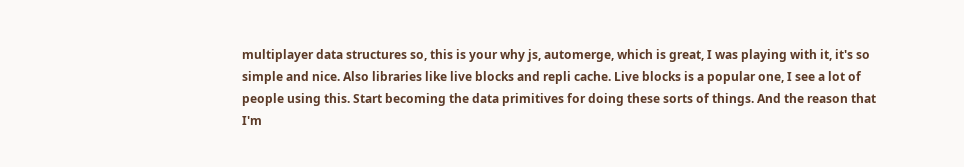multiplayer data structures so, this is your why js, automerge, which is great, I was playing with it, it's so simple and nice. Also libraries like live blocks and repli cache. Live blocks is a popular one, I see a lot of people using this. Start becoming the data primitives for doing these sorts of things. And the reason that I'm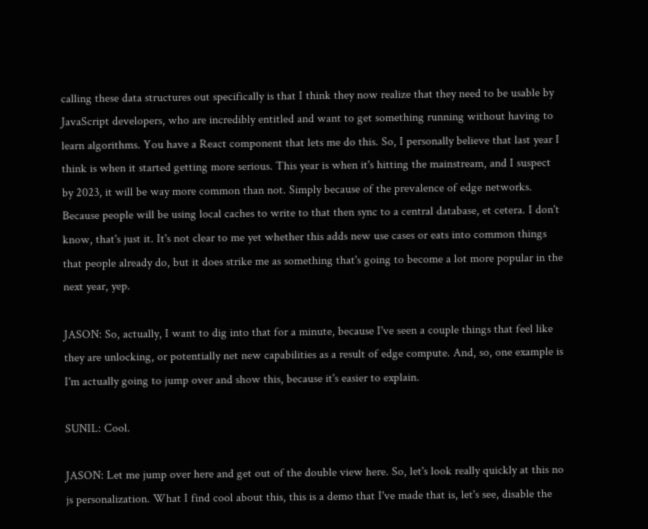calling these data structures out specifically is that I think they now realize that they need to be usable by JavaScript developers, who are incredibly entitled and want to get something running without having to learn algorithms. You have a React component that lets me do this. So, I personally believe that last year I think is when it started getting more serious. This year is when it's hitting the mainstream, and I suspect by 2023, it will be way more common than not. Simply because of the prevalence of edge networks. Because people will be using local caches to write to that then sync to a central database, et cetera. I don't know, that's just it. It's not clear to me yet whether this adds new use cases or eats into common things that people already do, but it does strike me as something that's going to become a lot more popular in the next year, yep.

JASON: So, actually, I want to dig into that for a minute, because I've seen a couple things that feel like they are unlocking, or potentially net new capabilities as a result of edge compute. And, so, one example is I'm actually going to jump over and show this, because it's easier to explain.

SUNIL: Cool.

JASON: Let me jump over here and get out of the double view here. So, let's look really quickly at this no js personalization. What I find cool about this, this is a demo that I've made that is, let's see, disable the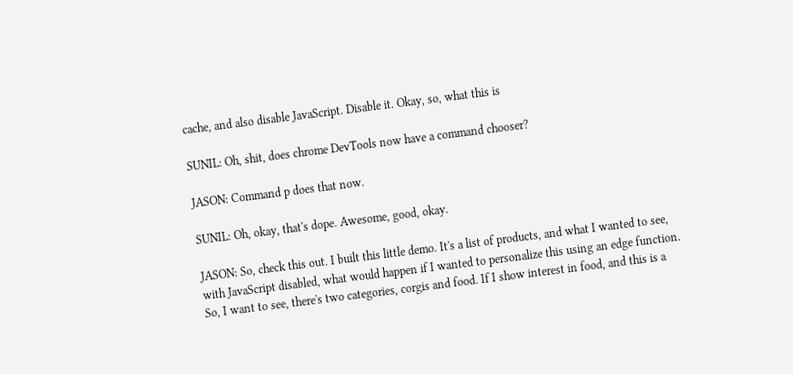cache, and also disable JavaScript. Disable it. Okay, so, what this is

SUNIL: Oh, shit, does chrome DevTools now have a command chooser?

JASON: Command p does that now.

SUNIL: Oh, okay, that's dope. Awesome, good, okay.

JASON: So, check this out. I built this little demo. It's a list of products, and what I wanted to see, with JavaScript disabled, what would happen if I wanted to personalize this using an edge function. So, I want to see, there's two categories, corgis and food. If I show interest in food, and this is a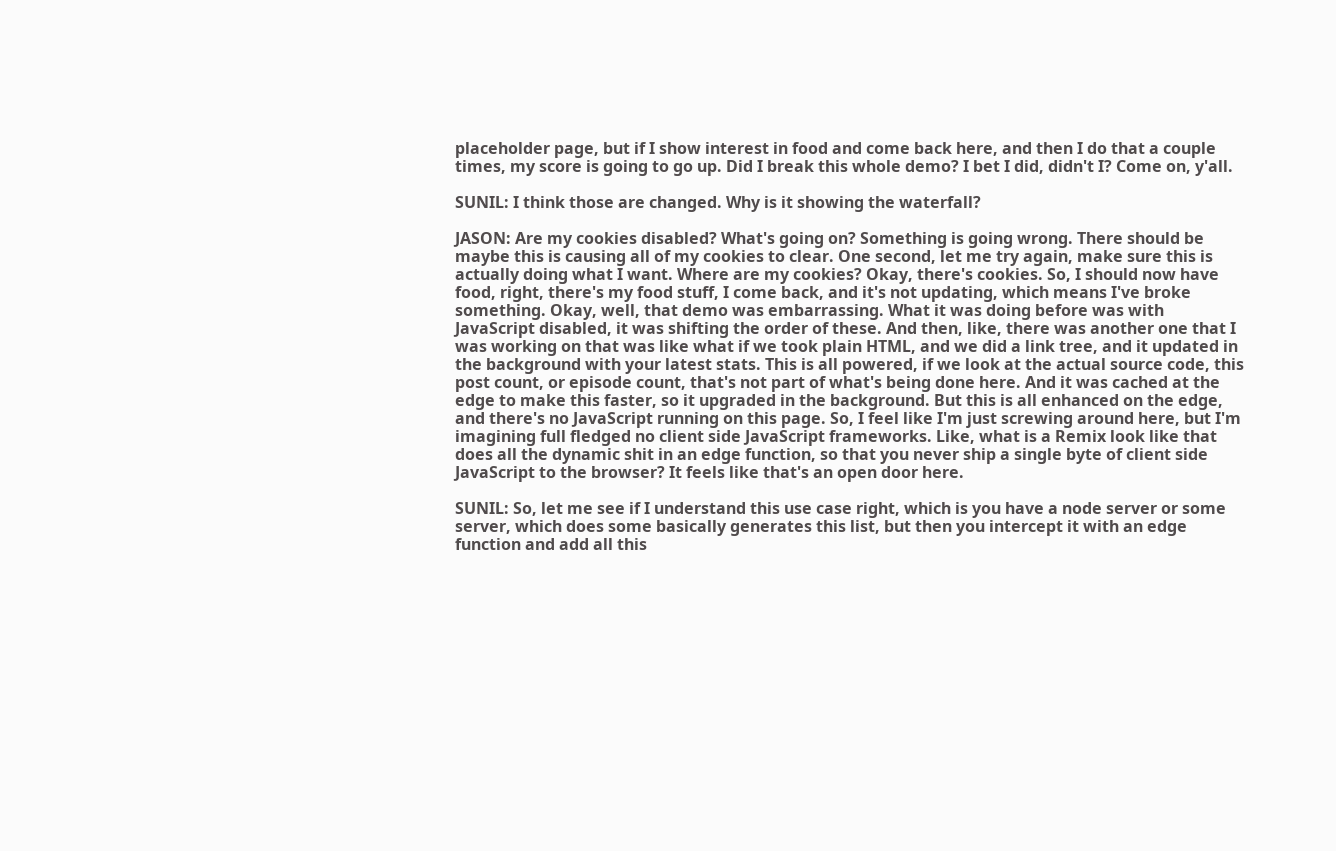placeholder page, but if I show interest in food and come back here, and then I do that a couple times, my score is going to go up. Did I break this whole demo? I bet I did, didn't I? Come on, y'all.

SUNIL: I think those are changed. Why is it showing the waterfall?

JASON: Are my cookies disabled? What's going on? Something is going wrong. There should be maybe this is causing all of my cookies to clear. One second, let me try again, make sure this is actually doing what I want. Where are my cookies? Okay, there's cookies. So, I should now have food, right, there's my food stuff, I come back, and it's not updating, which means I've broke something. Okay, well, that demo was embarrassing. What it was doing before was with JavaScript disabled, it was shifting the order of these. And then, like, there was another one that I was working on that was like what if we took plain HTML, and we did a link tree, and it updated in the background with your latest stats. This is all powered, if we look at the actual source code, this post count, or episode count, that's not part of what's being done here. And it was cached at the edge to make this faster, so it upgraded in the background. But this is all enhanced on the edge, and there's no JavaScript running on this page. So, I feel like I'm just screwing around here, but I'm imagining full fledged no client side JavaScript frameworks. Like, what is a Remix look like that does all the dynamic shit in an edge function, so that you never ship a single byte of client side JavaScript to the browser? It feels like that's an open door here.

SUNIL: So, let me see if I understand this use case right, which is you have a node server or some server, which does some basically generates this list, but then you intercept it with an edge function and add all this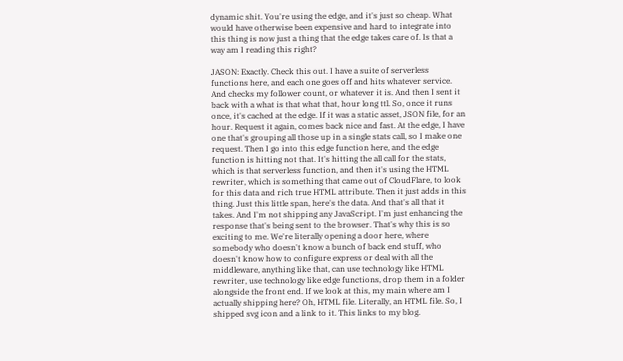dynamic shit. You're using the edge, and it's just so cheap. What would have otherwise been expensive and hard to integrate into this thing is now just a thing that the edge takes care of. Is that a way am I reading this right?

JASON: Exactly. Check this out. I have a suite of serverless functions here, and each one goes off and hits whatever service. And checks my follower count, or whatever it is. And then I sent it back with a what is that what that, hour long ttl. So, once it runs once, it's cached at the edge. If it was a static asset, JSON file, for an hour. Request it again, comes back nice and fast. At the edge, I have one that's grouping all those up in a single stats call, so I make one request. Then I go into this edge function here, and the edge function is hitting not that. It's hitting the all call for the stats, which is that serverless function, and then it's using the HTML rewriter, which is something that came out of CloudFlare, to look for this data and rich true HTML attribute. Then it just adds in this thing. Just this little span, here's the data. And that's all that it takes. And I'm not shipping any JavaScript. I'm just enhancing the response that's being sent to the browser. That's why this is so exciting to me. We're literally opening a door here, where somebody who doesn't know a bunch of back end stuff, who doesn't know how to configure express or deal with all the middleware, anything like that, can use technology like HTML rewriter, use technology like edge functions, drop them in a folder alongside the front end. If we look at this, my main where am I actually shipping here? Oh, HTML file. Literally, an HTML file. So, I shipped svg icon and a link to it. This links to my blog.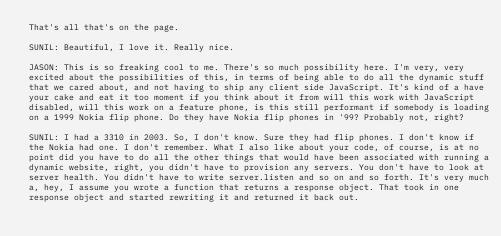That's all that's on the page.

SUNIL: Beautiful, I love it. Really nice.

JASON: This is so freaking cool to me. There's so much possibility here. I'm very, very excited about the possibilities of this, in terms of being able to do all the dynamic stuff that we cared about, and not having to ship any client side JavaScript. It's kind of a have your cake and eat it too moment if you think about it from will this work with JavaScript disabled, will this work on a feature phone, is this still performant if somebody is loading on a 1999 Nokia flip phone. Do they have Nokia flip phones in '99? Probably not, right?

SUNIL: I had a 3310 in 2003. So, I don't know. Sure they had flip phones. I don't know if the Nokia had one. I don't remember. What I also like about your code, of course, is at no point did you have to do all the other things that would have been associated with running a dynamic website, right, you didn't have to provision any servers. You don't have to look at server health. You didn't have to write server.listen and so on and so forth. It's very much a, hey, I assume you wrote a function that returns a response object. That took in one response object and started rewriting it and returned it back out.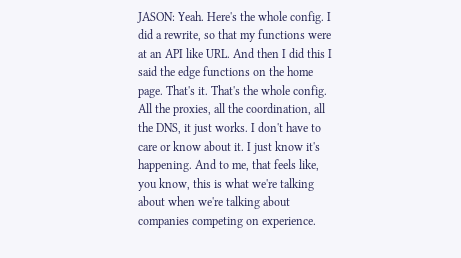JASON: Yeah. Here's the whole config. I did a rewrite, so that my functions were at an API like URL. And then I did this I said the edge functions on the home page. That's it. That's the whole config. All the proxies, all the coordination, all the DNS, it just works. I don't have to care or know about it. I just know it's happening. And to me, that feels like, you know, this is what we're talking about when we're talking about companies competing on experience.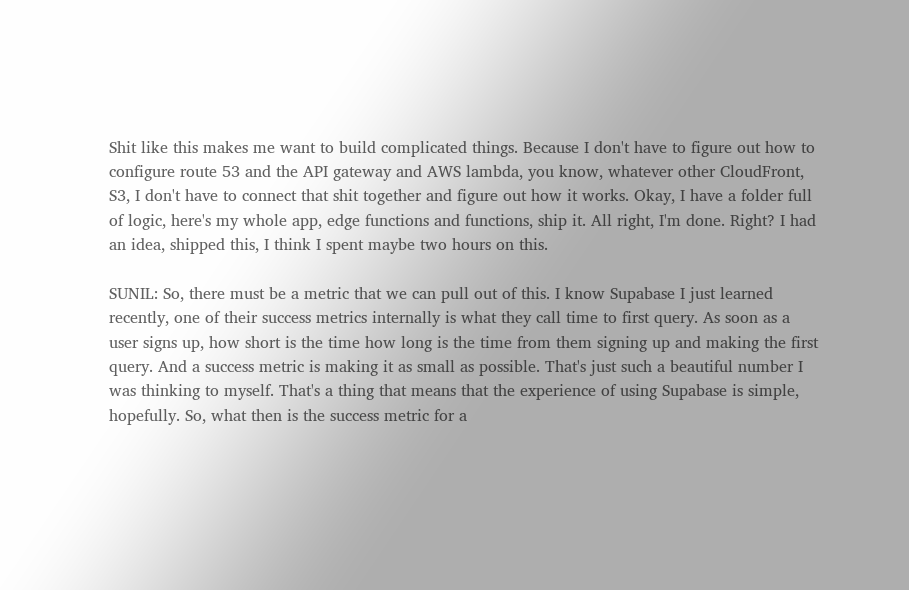Shit like this makes me want to build complicated things. Because I don't have to figure out how to configure route 53 and the API gateway and AWS lambda, you know, whatever other CloudFront, S3, I don't have to connect that shit together and figure out how it works. Okay, I have a folder full of logic, here's my whole app, edge functions and functions, ship it. All right, I'm done. Right? I had an idea, shipped this, I think I spent maybe two hours on this.

SUNIL: So, there must be a metric that we can pull out of this. I know Supabase I just learned recently, one of their success metrics internally is what they call time to first query. As soon as a user signs up, how short is the time how long is the time from them signing up and making the first query. And a success metric is making it as small as possible. That's just such a beautiful number I was thinking to myself. That's a thing that means that the experience of using Supabase is simple, hopefully. So, what then is the success metric for a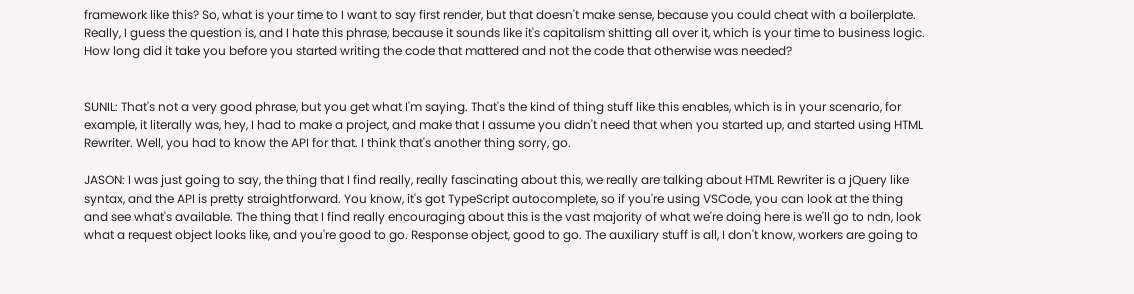framework like this? So, what is your time to I want to say first render, but that doesn't make sense, because you could cheat with a boilerplate. Really, I guess the question is, and I hate this phrase, because it sounds like it's capitalism shitting all over it, which is your time to business logic. How long did it take you before you started writing the code that mattered and not the code that otherwise was needed?


SUNIL: That's not a very good phrase, but you get what I'm saying. That's the kind of thing stuff like this enables, which is in your scenario, for example, it literally was, hey, I had to make a project, and make that I assume you didn't need that when you started up, and started using HTML Rewriter. Well, you had to know the API for that. I think that's another thing sorry, go.

JASON: I was just going to say, the thing that I find really, really fascinating about this, we really are talking about HTML Rewriter is a jQuery like syntax, and the API is pretty straightforward. You know, it's got TypeScript autocomplete, so if you're using VSCode, you can look at the thing and see what's available. The thing that I find really encouraging about this is the vast majority of what we're doing here is we'll go to ndn, look what a request object looks like, and you're good to go. Response object, good to go. The auxiliary stuff is all, I don't know, workers are going to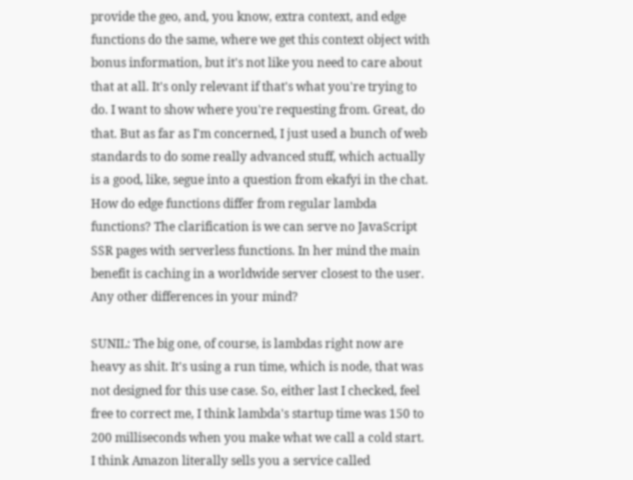provide the geo, and, you know, extra context, and edge functions do the same, where we get this context object with bonus information, but it's not like you need to care about that at all. It's only relevant if that's what you're trying to do. I want to show where you're requesting from. Great, do that. But as far as I'm concerned, I just used a bunch of web standards to do some really advanced stuff, which actually is a good, like, segue into a question from ekafyi in the chat. How do edge functions differ from regular lambda functions? The clarification is we can serve no JavaScript SSR pages with serverless functions. In her mind the main benefit is caching in a worldwide server closest to the user. Any other differences in your mind?

SUNIL: The big one, of course, is lambdas right now are heavy as shit. It's using a run time, which is node, that was not designed for this use case. So, either last I checked, feel free to correct me, I think lambda's startup time was 150 to 200 milliseconds when you make what we call a cold start. I think Amazon literally sells you a service called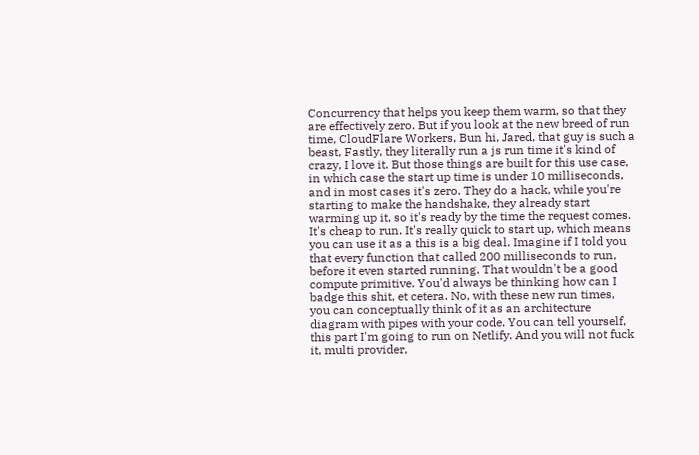Concurrency that helps you keep them warm, so that they are effectively zero. But if you look at the new breed of run time, CloudFlare Workers, Bun hi, Jared, that guy is such a beast, Fastly, they literally run a js run time it's kind of crazy, I love it. But those things are built for this use case, in which case the start up time is under 10 milliseconds, and in most cases it's zero. They do a hack, while you're starting to make the handshake, they already start warming up it, so it's ready by the time the request comes. It's cheap to run. It's really quick to start up, which means you can use it as a this is a big deal. Imagine if I told you that every function that called 200 milliseconds to run, before it even started running. That wouldn't be a good compute primitive. You'd always be thinking how can I badge this shit, et cetera. No, with these new run times, you can conceptually think of it as an architecture diagram with pipes with your code. You can tell yourself, this part I'm going to run on Netlify. And you will not fuck it, multi provider,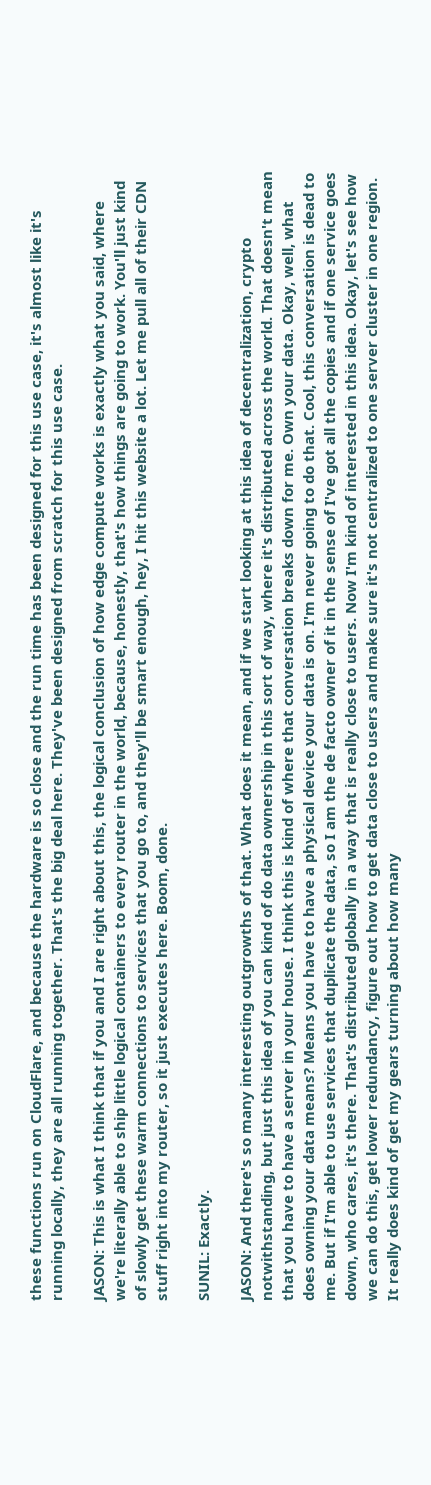these functions run on CloudFlare, and because the hardware is so close and the run time has been designed for this use case, it's almost like it's running locally, they are all running together. That's the big deal here. They've been designed from scratch for this use case.

JASON: This is what I think that if you and I are right about this, the logical conclusion of how edge compute works is exactly what you said, where we're literally able to ship little logical containers to every router in the world, because, honestly, that's how things are going to work. You'll just kind of slowly get these warm connections to services that you go to, and they'll be smart enough, hey, I hit this website a lot. Let me pull all of their CDN stuff right into my router, so it just executes here. Boom, done.

SUNIL: Exactly.

JASON: And there's so many interesting outgrowths of that. What does it mean, and if we start looking at this idea of decentralization, crypto notwithstanding, but just this idea of you can kind of do data ownership in this sort of way, where it's distributed across the world. That doesn't mean that you have to have a server in your house. I think this is kind of where that conversation breaks down for me. Own your data. Okay, well, what does owning your data means? Means you have to have a physical device your data is on. I'm never going to do that. Cool, this conversation is dead to me. But if I'm able to use services that duplicate the data, so I am the de facto owner of it in the sense of I've got all the copies and if one service goes down, who cares, it's there. That's distributed globally in a way that is really close to users. Now I'm kind of interested in this idea. Okay, let's see how we can do this, get lower redundancy, figure out how to get data close to users and make sure it's not centralized to one server cluster in one region. It really does kind of get my gears turning about how many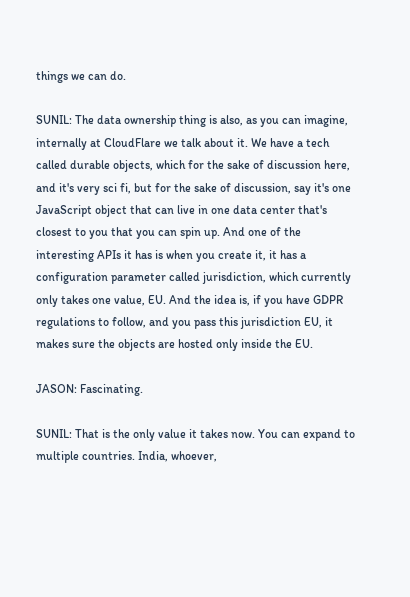things we can do.

SUNIL: The data ownership thing is also, as you can imagine, internally at CloudFlare we talk about it. We have a tech called durable objects, which for the sake of discussion here, and it's very sci fi, but for the sake of discussion, say it's one JavaScript object that can live in one data center that's closest to you that you can spin up. And one of the interesting APIs it has is when you create it, it has a configuration parameter called jurisdiction, which currently only takes one value, EU. And the idea is, if you have GDPR regulations to follow, and you pass this jurisdiction EU, it makes sure the objects are hosted only inside the EU.

JASON: Fascinating.

SUNIL: That is the only value it takes now. You can expand to multiple countries. India, whoever,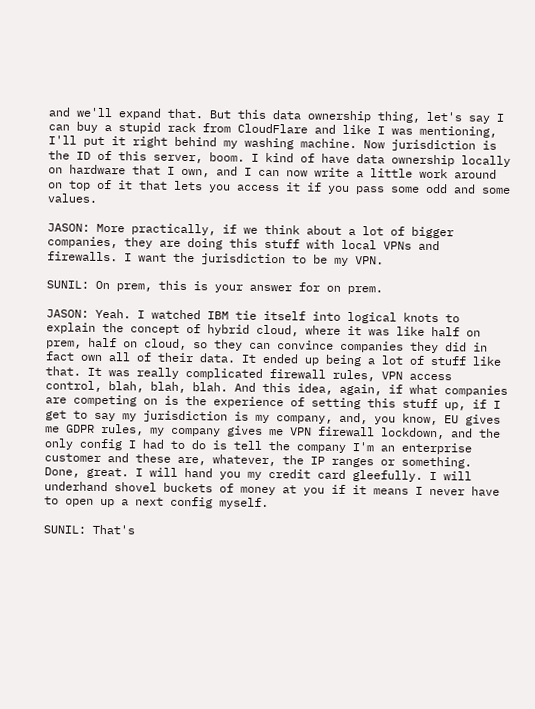and we'll expand that. But this data ownership thing, let's say I can buy a stupid rack from CloudFlare and like I was mentioning, I'll put it right behind my washing machine. Now jurisdiction is the ID of this server, boom. I kind of have data ownership locally on hardware that I own, and I can now write a little work around on top of it that lets you access it if you pass some odd and some values.

JASON: More practically, if we think about a lot of bigger companies, they are doing this stuff with local VPNs and firewalls. I want the jurisdiction to be my VPN.

SUNIL: On prem, this is your answer for on prem.

JASON: Yeah. I watched IBM tie itself into logical knots to explain the concept of hybrid cloud, where it was like half on prem, half on cloud, so they can convince companies they did in fact own all of their data. It ended up being a lot of stuff like that. It was really complicated firewall rules, VPN access control, blah, blah, blah. And this idea, again, if what companies are competing on is the experience of setting this stuff up, if I get to say my jurisdiction is my company, and, you know, EU gives me GDPR rules, my company gives me VPN firewall lockdown, and the only config I had to do is tell the company I'm an enterprise customer and these are, whatever, the IP ranges or something. Done, great. I will hand you my credit card gleefully. I will underhand shovel buckets of money at you if it means I never have to open up a next config myself.

SUNIL: That's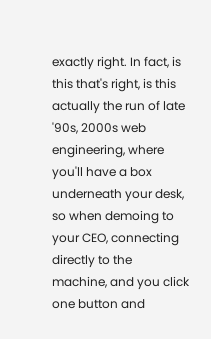exactly right. In fact, is this that's right, is this actually the run of late '90s, 2000s web engineering, where you'll have a box underneath your desk, so when demoing to your CEO, connecting directly to the machine, and you click one button and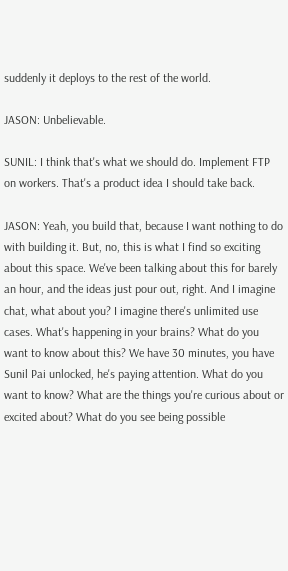suddenly it deploys to the rest of the world.

JASON: Unbelievable.

SUNIL: I think that's what we should do. Implement FTP on workers. That's a product idea I should take back.

JASON: Yeah, you build that, because I want nothing to do with building it. But, no, this is what I find so exciting about this space. We've been talking about this for barely an hour, and the ideas just pour out, right. And I imagine chat, what about you? I imagine there's unlimited use cases. What's happening in your brains? What do you want to know about this? We have 30 minutes, you have Sunil Pai unlocked, he's paying attention. What do you want to know? What are the things you're curious about or excited about? What do you see being possible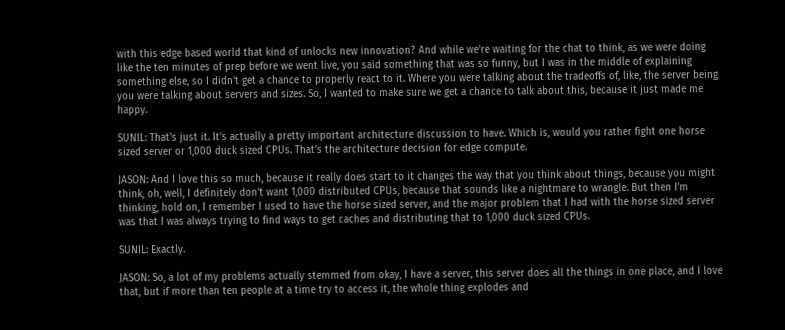with this edge based world that kind of unlocks new innovation? And while we're waiting for the chat to think, as we were doing like the ten minutes of prep before we went live, you said something that was so funny, but I was in the middle of explaining something else, so I didn't get a chance to properly react to it. Where you were talking about the tradeoffs of, like, the server being you were talking about servers and sizes. So, I wanted to make sure we get a chance to talk about this, because it just made me happy.

SUNIL: That's just it. It's actually a pretty important architecture discussion to have. Which is, would you rather fight one horse sized server or 1,000 duck sized CPUs. That's the architecture decision for edge compute.

JASON: And I love this so much, because it really does start to it changes the way that you think about things, because you might think, oh, well, I definitely don't want 1,000 distributed CPUs, because that sounds like a nightmare to wrangle. But then I'm thinking, hold on, I remember I used to have the horse sized server, and the major problem that I had with the horse sized server was that I was always trying to find ways to get caches and distributing that to 1,000 duck sized CPUs.

SUNIL: Exactly.

JASON: So, a lot of my problems actually stemmed from okay, I have a server, this server does all the things in one place, and I love that, but if more than ten people at a time try to access it, the whole thing explodes and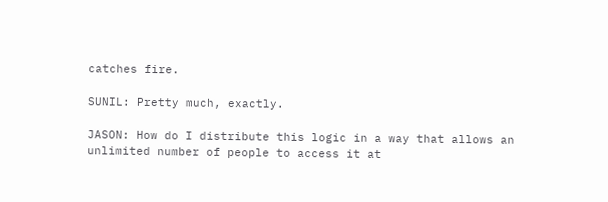catches fire.

SUNIL: Pretty much, exactly.

JASON: How do I distribute this logic in a way that allows an unlimited number of people to access it at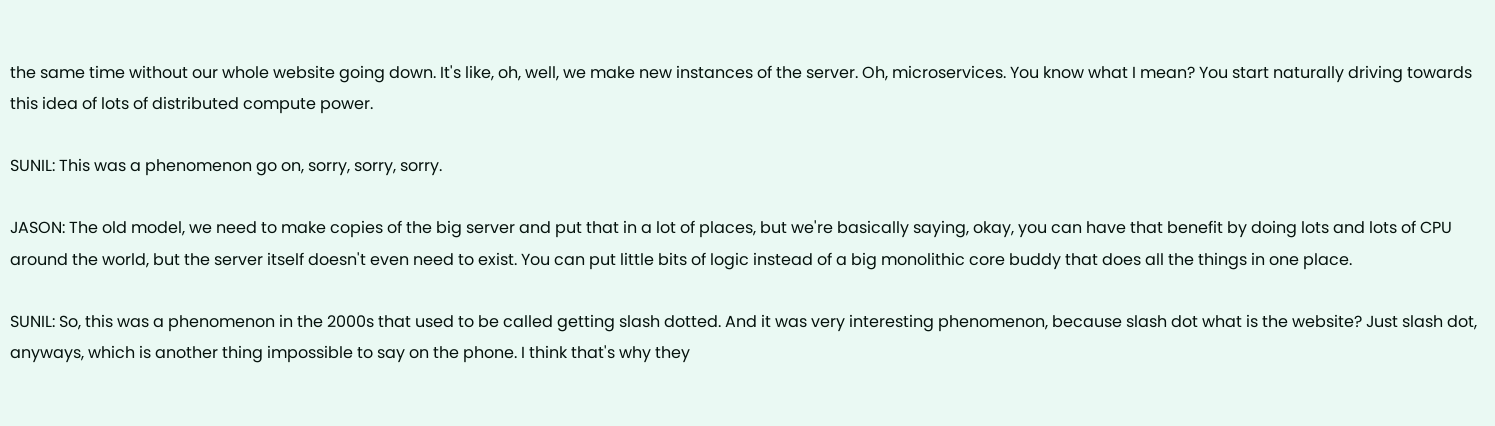the same time without our whole website going down. It's like, oh, well, we make new instances of the server. Oh, microservices. You know what I mean? You start naturally driving towards this idea of lots of distributed compute power.

SUNIL: This was a phenomenon go on, sorry, sorry, sorry.

JASON: The old model, we need to make copies of the big server and put that in a lot of places, but we're basically saying, okay, you can have that benefit by doing lots and lots of CPU around the world, but the server itself doesn't even need to exist. You can put little bits of logic instead of a big monolithic core buddy that does all the things in one place.

SUNIL: So, this was a phenomenon in the 2000s that used to be called getting slash dotted. And it was very interesting phenomenon, because slash dot what is the website? Just slash dot, anyways, which is another thing impossible to say on the phone. I think that's why they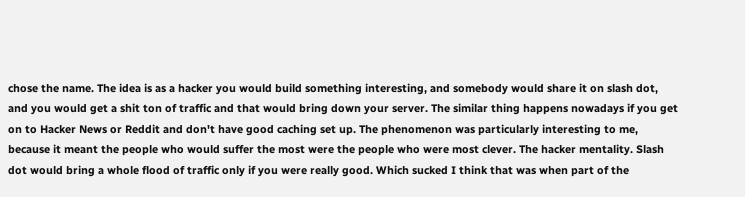chose the name. The idea is as a hacker you would build something interesting, and somebody would share it on slash dot, and you would get a shit ton of traffic and that would bring down your server. The similar thing happens nowadays if you get on to Hacker News or Reddit and don't have good caching set up. The phenomenon was particularly interesting to me, because it meant the people who would suffer the most were the people who were most clever. The hacker mentality. Slash dot would bring a whole flood of traffic only if you were really good. Which sucked I think that was when part of the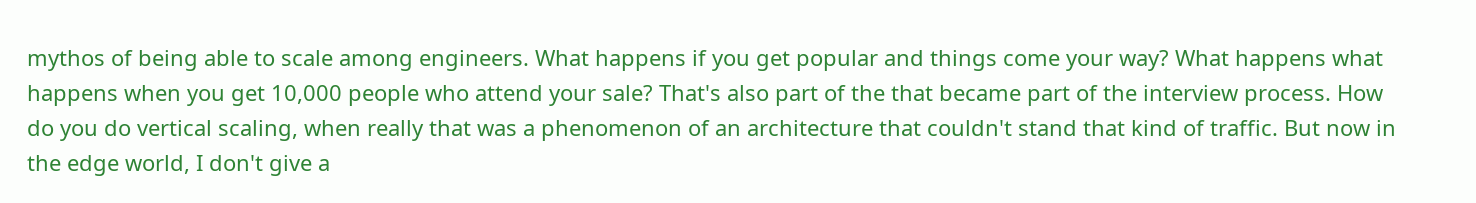mythos of being able to scale among engineers. What happens if you get popular and things come your way? What happens what happens when you get 10,000 people who attend your sale? That's also part of the that became part of the interview process. How do you do vertical scaling, when really that was a phenomenon of an architecture that couldn't stand that kind of traffic. But now in the edge world, I don't give a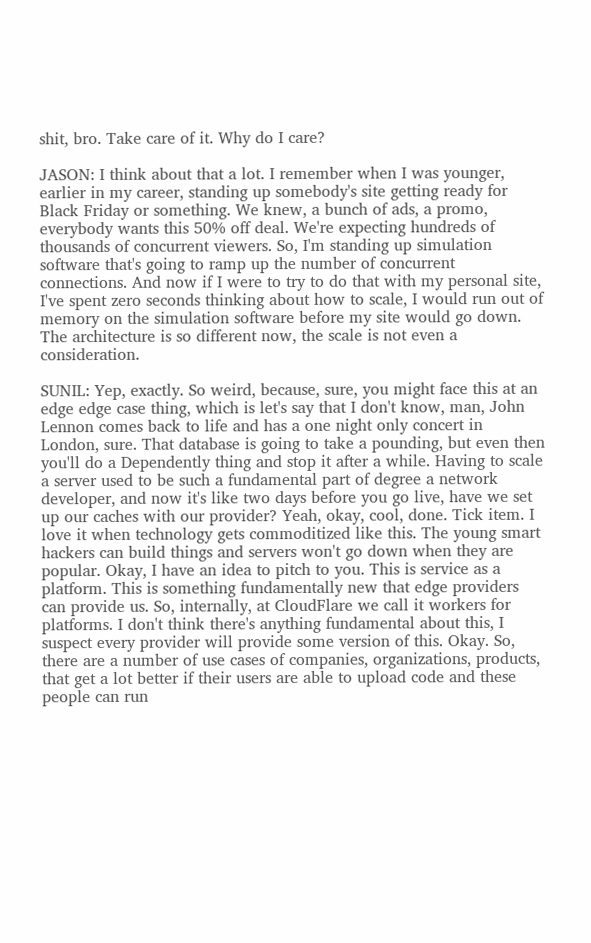shit, bro. Take care of it. Why do I care?

JASON: I think about that a lot. I remember when I was younger, earlier in my career, standing up somebody's site getting ready for Black Friday or something. We knew, a bunch of ads, a promo, everybody wants this 50% off deal. We're expecting hundreds of thousands of concurrent viewers. So, I'm standing up simulation software that's going to ramp up the number of concurrent connections. And now if I were to try to do that with my personal site, I've spent zero seconds thinking about how to scale, I would run out of memory on the simulation software before my site would go down. The architecture is so different now, the scale is not even a consideration.

SUNIL: Yep, exactly. So weird, because, sure, you might face this at an edge edge case thing, which is let's say that I don't know, man, John Lennon comes back to life and has a one night only concert in London, sure. That database is going to take a pounding, but even then you'll do a Dependently thing and stop it after a while. Having to scale a server used to be such a fundamental part of degree a network developer, and now it's like two days before you go live, have we set up our caches with our provider? Yeah, okay, cool, done. Tick item. I love it when technology gets commoditized like this. The young smart hackers can build things and servers won't go down when they are popular. Okay, I have an idea to pitch to you. This is service as a platform. This is something fundamentally new that edge providers can provide us. So, internally, at CloudFlare we call it workers for platforms. I don't think there's anything fundamental about this, I suspect every provider will provide some version of this. Okay. So, there are a number of use cases of companies, organizations, products, that get a lot better if their users are able to upload code and these people can run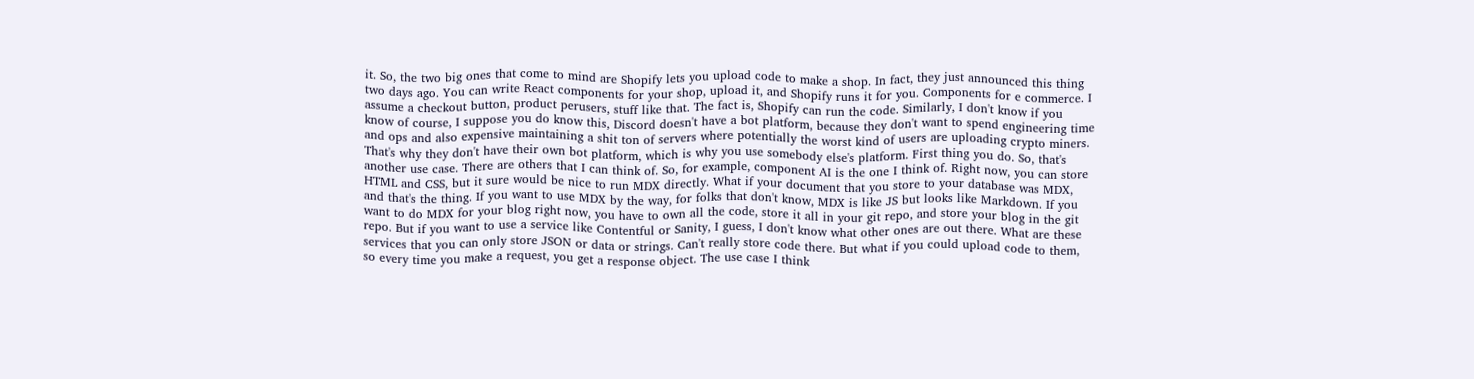it. So, the two big ones that come to mind are Shopify lets you upload code to make a shop. In fact, they just announced this thing two days ago. You can write React components for your shop, upload it, and Shopify runs it for you. Components for e commerce. I assume a checkout button, product perusers, stuff like that. The fact is, Shopify can run the code. Similarly, I don't know if you know of course, I suppose you do know this, Discord doesn't have a bot platform, because they don't want to spend engineering time and ops and also expensive maintaining a shit ton of servers where potentially the worst kind of users are uploading crypto miners. That's why they don't have their own bot platform, which is why you use somebody else's platform. First thing you do. So, that's another use case. There are others that I can think of. So, for example, component AI is the one I think of. Right now, you can store HTML and CSS, but it sure would be nice to run MDX directly. What if your document that you store to your database was MDX, and that's the thing. If you want to use MDX by the way, for folks that don't know, MDX is like JS but looks like Markdown. If you want to do MDX for your blog right now, you have to own all the code, store it all in your git repo, and store your blog in the git repo. But if you want to use a service like Contentful or Sanity, I guess, I don't know what other ones are out there. What are these services that you can only store JSON or data or strings. Can't really store code there. But what if you could upload code to them, so every time you make a request, you get a response object. The use case I think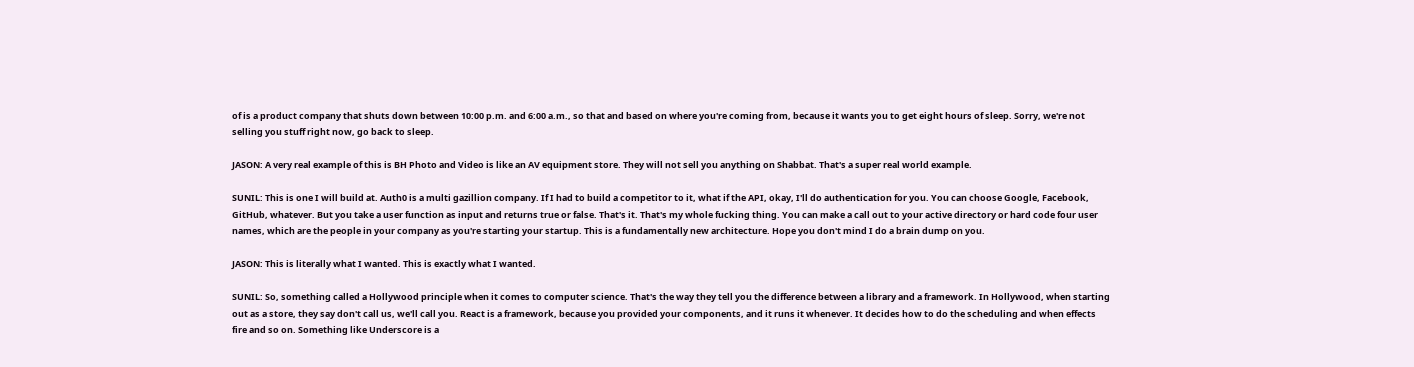of is a product company that shuts down between 10:00 p.m. and 6:00 a.m., so that and based on where you're coming from, because it wants you to get eight hours of sleep. Sorry, we're not selling you stuff right now, go back to sleep.

JASON: A very real example of this is BH Photo and Video is like an AV equipment store. They will not sell you anything on Shabbat. That's a super real world example.

SUNIL: This is one I will build at. Auth0 is a multi gazillion company. If I had to build a competitor to it, what if the API, okay, I'll do authentication for you. You can choose Google, Facebook, GitHub, whatever. But you take a user function as input and returns true or false. That's it. That's my whole fucking thing. You can make a call out to your active directory or hard code four user names, which are the people in your company as you're starting your startup. This is a fundamentally new architecture. Hope you don't mind I do a brain dump on you.

JASON: This is literally what I wanted. This is exactly what I wanted.

SUNIL: So, something called a Hollywood principle when it comes to computer science. That's the way they tell you the difference between a library and a framework. In Hollywood, when starting out as a store, they say don't call us, we'll call you. React is a framework, because you provided your components, and it runs it whenever. It decides how to do the scheduling and when effects fire and so on. Something like Underscore is a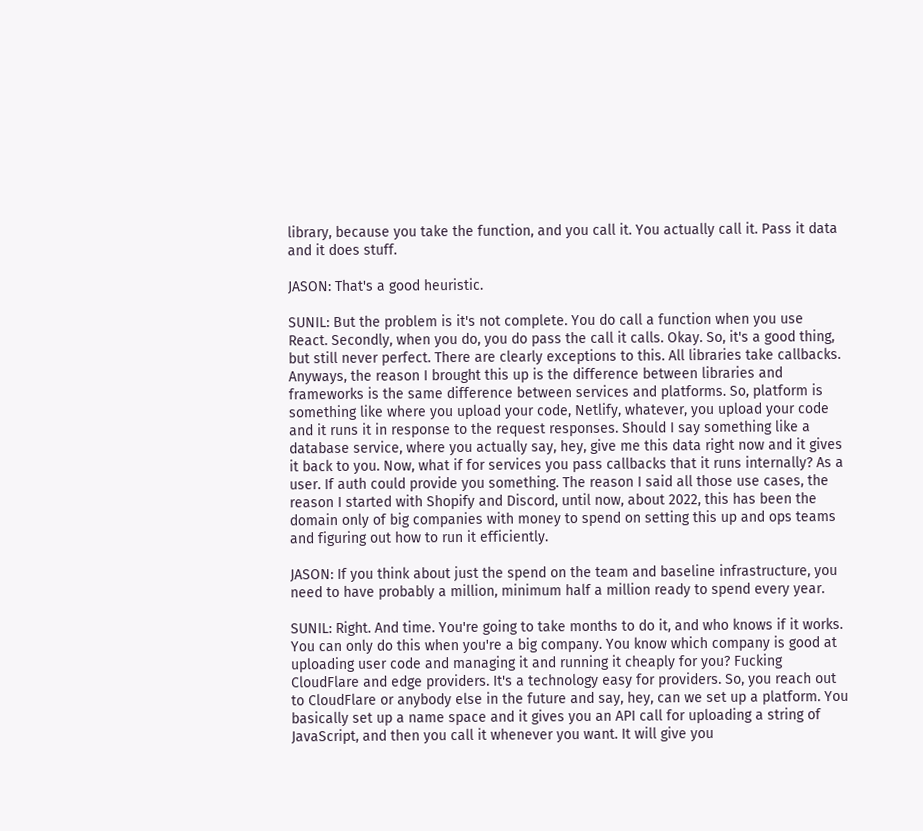library, because you take the function, and you call it. You actually call it. Pass it data and it does stuff.

JASON: That's a good heuristic.

SUNIL: But the problem is it's not complete. You do call a function when you use React. Secondly, when you do, you do pass the call it calls. Okay. So, it's a good thing, but still never perfect. There are clearly exceptions to this. All libraries take callbacks. Anyways, the reason I brought this up is the difference between libraries and frameworks is the same difference between services and platforms. So, platform is something like where you upload your code, Netlify, whatever, you upload your code and it runs it in response to the request responses. Should I say something like a database service, where you actually say, hey, give me this data right now and it gives it back to you. Now, what if for services you pass callbacks that it runs internally? As a user. If auth could provide you something. The reason I said all those use cases, the reason I started with Shopify and Discord, until now, about 2022, this has been the domain only of big companies with money to spend on setting this up and ops teams and figuring out how to run it efficiently.

JASON: If you think about just the spend on the team and baseline infrastructure, you need to have probably a million, minimum half a million ready to spend every year.

SUNIL: Right. And time. You're going to take months to do it, and who knows if it works. You can only do this when you're a big company. You know which company is good at uploading user code and managing it and running it cheaply for you? Fucking CloudFlare and edge providers. It's a technology easy for providers. So, you reach out to CloudFlare or anybody else in the future and say, hey, can we set up a platform. You basically set up a name space and it gives you an API call for uploading a string of JavaScript, and then you call it whenever you want. It will give you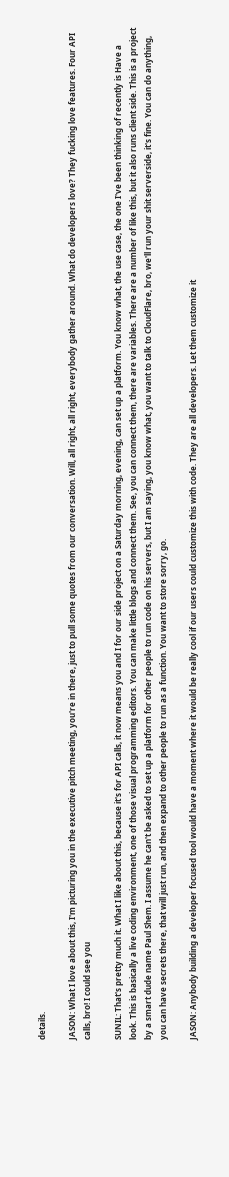details.

JASON: What I love about this, I'm picturing you in the executive pitch meeting, you're in there, just to pull some quotes from our conversation. Will, all right, all right, everybody gather around. What do developers love? They fucking love features. Four API calls, bro! I could see you

SUNIL: That's pretty much it. What I like about this, because it's for API calls, it now means you and I for our side project on a Saturday morning, evening, can set up a platform. You know what, the use case, the one I've been thinking of recently is Have a look. This is basically a live coding environment, one of those visual programming editors. You can make little blogs and connect them. See, you can connect them, there are variables. There are a number of like this, but it also runs client side. This is a project by a smart dude name Paul Shem. I assume he can't be asked to set up a platform for other people to run code on his servers, but I am saying, you know what, you want to talk to CloudFlare, bro, we'll run your shit serverside, it's fine. You can do anything, you can have secrets there, that will just run, and then expand to other people to run as a function. You want to store sorry, go.

JASON: Anybody building a developer focused tool would have a moment where it would be really cool if our users could customize this with code. They are all developers. Let them customize it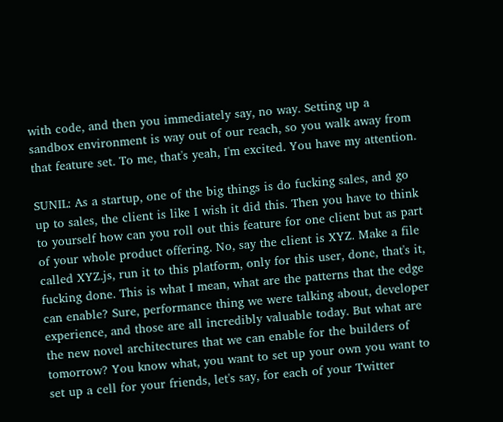with code, and then you immediately say, no way. Setting up a sandbox environment is way out of our reach, so you walk away from that feature set. To me, that's yeah, I'm excited. You have my attention.

SUNIL: As a startup, one of the big things is do fucking sales, and go up to sales, the client is like I wish it did this. Then you have to think to yourself how can you roll out this feature for one client but as part of your whole product offering. No, say the client is XYZ. Make a file called XYZ.js, run it to this platform, only for this user, done, that's it, fucking done. This is what I mean, what are the patterns that the edge can enable? Sure, performance thing we were talking about, developer experience, and those are all incredibly valuable today. But what are the new novel architectures that we can enable for the builders of tomorrow? You know what, you want to set up your own you want to set up a cell for your friends, let's say, for each of your Twitter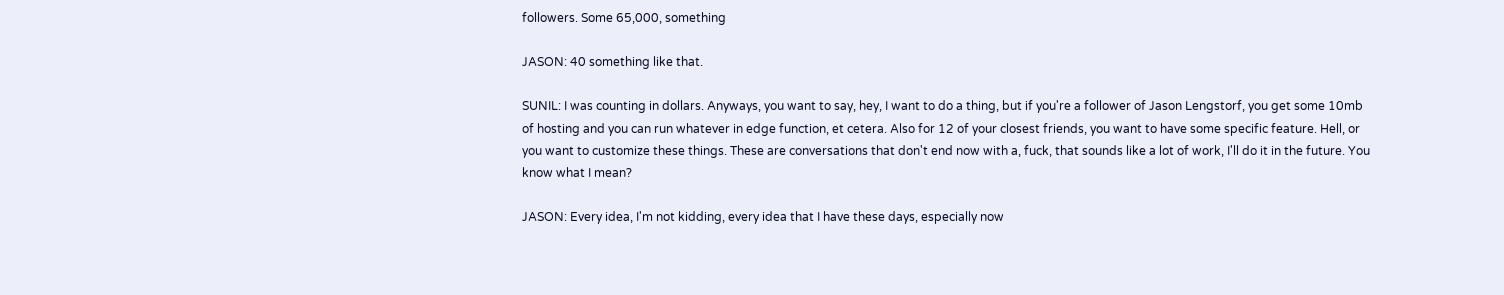followers. Some 65,000, something

JASON: 40 something like that.

SUNIL: I was counting in dollars. Anyways, you want to say, hey, I want to do a thing, but if you're a follower of Jason Lengstorf, you get some 10mb of hosting and you can run whatever in edge function, et cetera. Also for 12 of your closest friends, you want to have some specific feature. Hell, or you want to customize these things. These are conversations that don't end now with a, fuck, that sounds like a lot of work, I'll do it in the future. You know what I mean?

JASON: Every idea, I'm not kidding, every idea that I have these days, especially now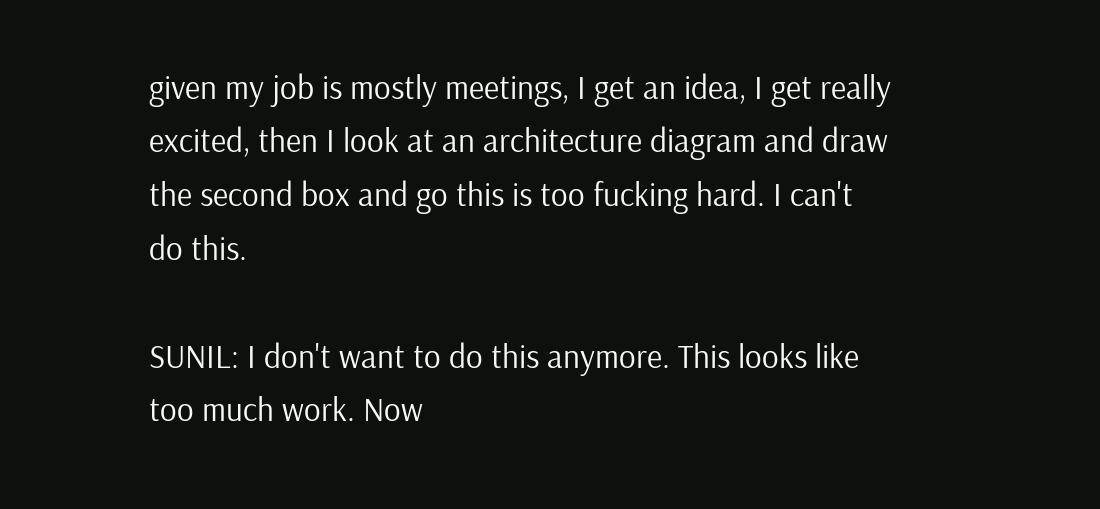given my job is mostly meetings, I get an idea, I get really excited, then I look at an architecture diagram and draw the second box and go this is too fucking hard. I can't do this.

SUNIL: I don't want to do this anymore. This looks like too much work. Now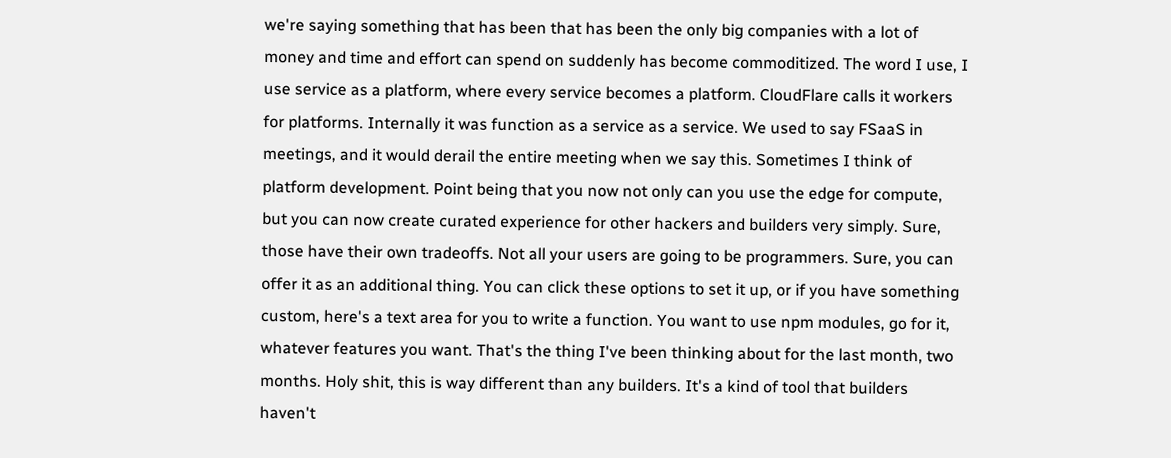we're saying something that has been that has been the only big companies with a lot of money and time and effort can spend on suddenly has become commoditized. The word I use, I use service as a platform, where every service becomes a platform. CloudFlare calls it workers for platforms. Internally it was function as a service as a service. We used to say FSaaS in meetings, and it would derail the entire meeting when we say this. Sometimes I think of platform development. Point being that you now not only can you use the edge for compute, but you can now create curated experience for other hackers and builders very simply. Sure, those have their own tradeoffs. Not all your users are going to be programmers. Sure, you can offer it as an additional thing. You can click these options to set it up, or if you have something custom, here's a text area for you to write a function. You want to use npm modules, go for it, whatever features you want. That's the thing I've been thinking about for the last month, two months. Holy shit, this is way different than any builders. It's a kind of tool that builders haven't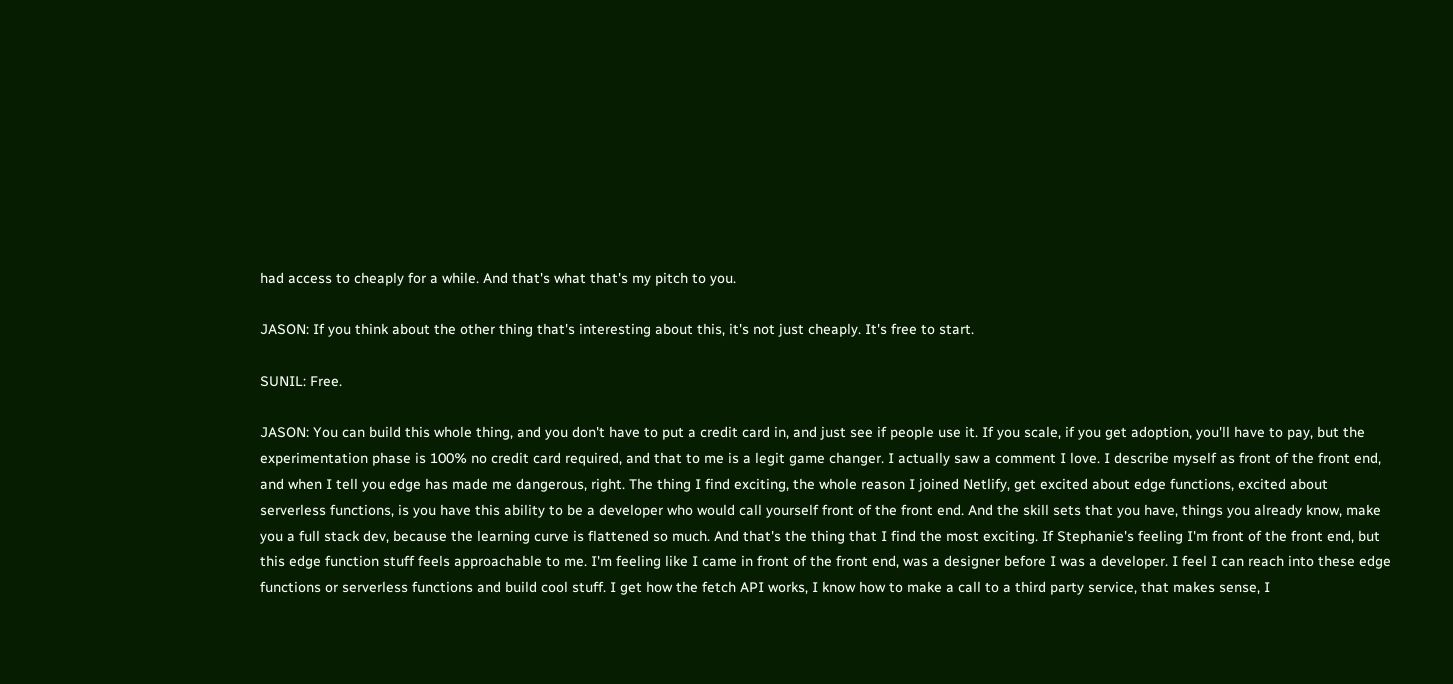had access to cheaply for a while. And that's what that's my pitch to you.

JASON: If you think about the other thing that's interesting about this, it's not just cheaply. It's free to start.

SUNIL: Free.

JASON: You can build this whole thing, and you don't have to put a credit card in, and just see if people use it. If you scale, if you get adoption, you'll have to pay, but the experimentation phase is 100% no credit card required, and that to me is a legit game changer. I actually saw a comment I love. I describe myself as front of the front end, and when I tell you edge has made me dangerous, right. The thing I find exciting, the whole reason I joined Netlify, get excited about edge functions, excited about serverless functions, is you have this ability to be a developer who would call yourself front of the front end. And the skill sets that you have, things you already know, make you a full stack dev, because the learning curve is flattened so much. And that's the thing that I find the most exciting. If Stephanie's feeling I'm front of the front end, but this edge function stuff feels approachable to me. I'm feeling like I came in front of the front end, was a designer before I was a developer. I feel I can reach into these edge functions or serverless functions and build cool stuff. I get how the fetch API works, I know how to make a call to a third party service, that makes sense, I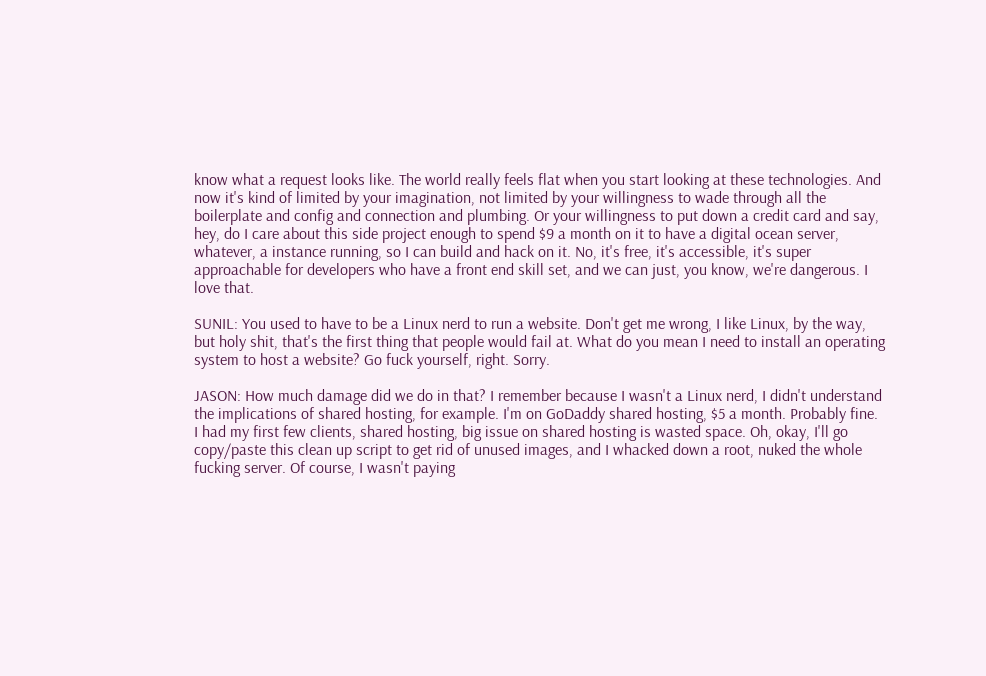know what a request looks like. The world really feels flat when you start looking at these technologies. And now it's kind of limited by your imagination, not limited by your willingness to wade through all the boilerplate and config and connection and plumbing. Or your willingness to put down a credit card and say, hey, do I care about this side project enough to spend $9 a month on it to have a digital ocean server, whatever, a instance running, so I can build and hack on it. No, it's free, it's accessible, it's super approachable for developers who have a front end skill set, and we can just, you know, we're dangerous. I love that.

SUNIL: You used to have to be a Linux nerd to run a website. Don't get me wrong, I like Linux, by the way, but holy shit, that's the first thing that people would fail at. What do you mean I need to install an operating system to host a website? Go fuck yourself, right. Sorry.

JASON: How much damage did we do in that? I remember because I wasn't a Linux nerd, I didn't understand the implications of shared hosting, for example. I'm on GoDaddy shared hosting, $5 a month. Probably fine. I had my first few clients, shared hosting, big issue on shared hosting is wasted space. Oh, okay, I'll go copy/paste this clean up script to get rid of unused images, and I whacked down a root, nuked the whole fucking server. Of course, I wasn't paying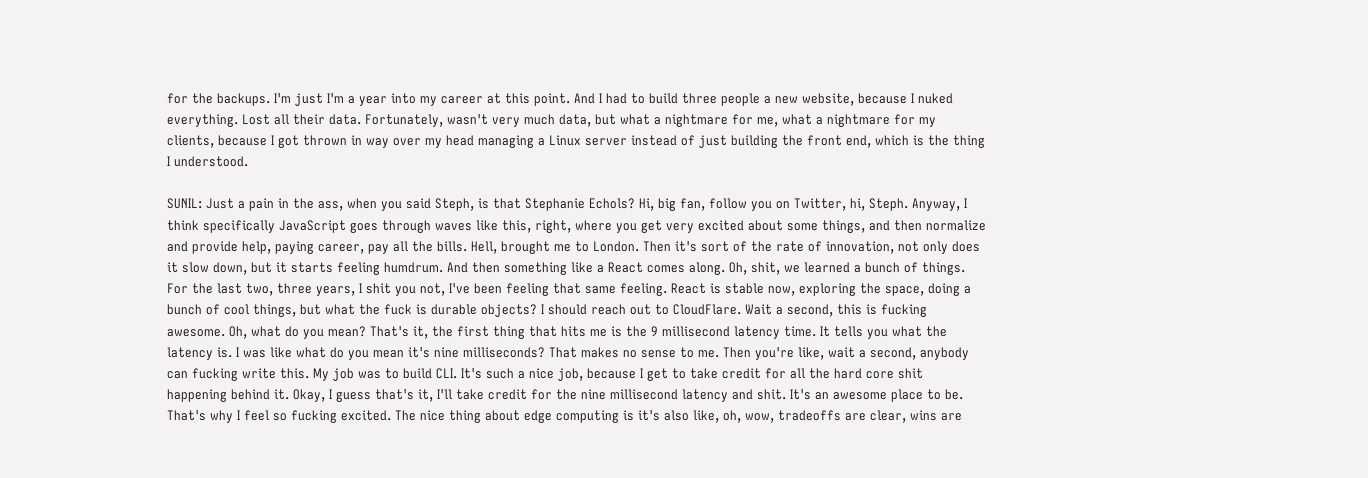for the backups. I'm just I'm a year into my career at this point. And I had to build three people a new website, because I nuked everything. Lost all their data. Fortunately, wasn't very much data, but what a nightmare for me, what a nightmare for my clients, because I got thrown in way over my head managing a Linux server instead of just building the front end, which is the thing I understood.

SUNIL: Just a pain in the ass, when you said Steph, is that Stephanie Echols? Hi, big fan, follow you on Twitter, hi, Steph. Anyway, I think specifically JavaScript goes through waves like this, right, where you get very excited about some things, and then normalize and provide help, paying career, pay all the bills. Hell, brought me to London. Then it's sort of the rate of innovation, not only does it slow down, but it starts feeling humdrum. And then something like a React comes along. Oh, shit, we learned a bunch of things. For the last two, three years, I shit you not, I've been feeling that same feeling. React is stable now, exploring the space, doing a bunch of cool things, but what the fuck is durable objects? I should reach out to CloudFlare. Wait a second, this is fucking awesome. Oh, what do you mean? That's it, the first thing that hits me is the 9 millisecond latency time. It tells you what the latency is. I was like what do you mean it's nine milliseconds? That makes no sense to me. Then you're like, wait a second, anybody can fucking write this. My job was to build CLI. It's such a nice job, because I get to take credit for all the hard core shit happening behind it. Okay, I guess that's it, I'll take credit for the nine millisecond latency and shit. It's an awesome place to be. That's why I feel so fucking excited. The nice thing about edge computing is it's also like, oh, wow, tradeoffs are clear, wins are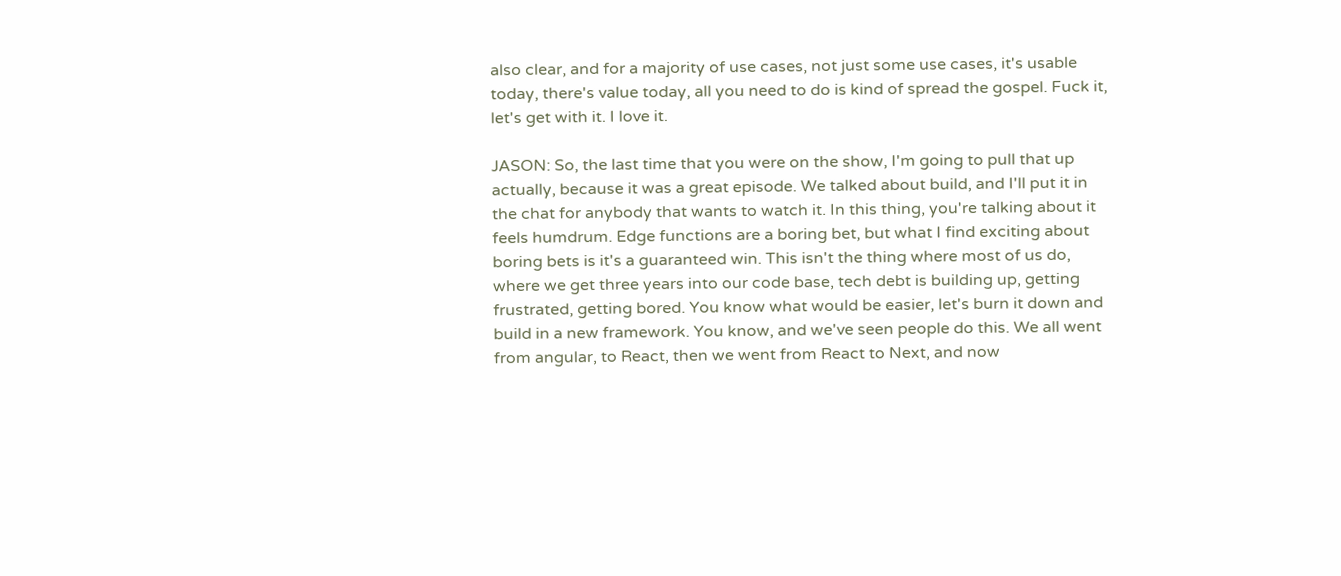also clear, and for a majority of use cases, not just some use cases, it's usable today, there's value today, all you need to do is kind of spread the gospel. Fuck it, let's get with it. I love it.

JASON: So, the last time that you were on the show, I'm going to pull that up actually, because it was a great episode. We talked about build, and I'll put it in the chat for anybody that wants to watch it. In this thing, you're talking about it feels humdrum. Edge functions are a boring bet, but what I find exciting about boring bets is it's a guaranteed win. This isn't the thing where most of us do, where we get three years into our code base, tech debt is building up, getting frustrated, getting bored. You know what would be easier, let's burn it down and build in a new framework. You know, and we've seen people do this. We all went from angular, to React, then we went from React to Next, and now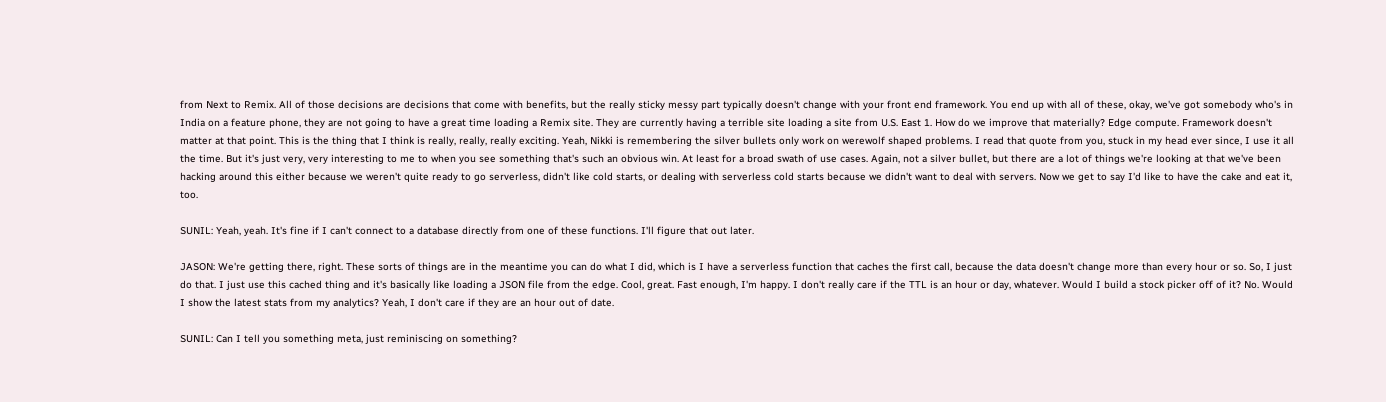from Next to Remix. All of those decisions are decisions that come with benefits, but the really sticky messy part typically doesn't change with your front end framework. You end up with all of these, okay, we've got somebody who's in India on a feature phone, they are not going to have a great time loading a Remix site. They are currently having a terrible site loading a site from U.S. East 1. How do we improve that materially? Edge compute. Framework doesn't matter at that point. This is the thing that I think is really, really, really exciting. Yeah, Nikki is remembering the silver bullets only work on werewolf shaped problems. I read that quote from you, stuck in my head ever since, I use it all the time. But it's just very, very interesting to me to when you see something that's such an obvious win. At least for a broad swath of use cases. Again, not a silver bullet, but there are a lot of things we're looking at that we've been hacking around this either because we weren't quite ready to go serverless, didn't like cold starts, or dealing with serverless cold starts because we didn't want to deal with servers. Now we get to say I'd like to have the cake and eat it, too.

SUNIL: Yeah, yeah. It's fine if I can't connect to a database directly from one of these functions. I'll figure that out later.

JASON: We're getting there, right. These sorts of things are in the meantime you can do what I did, which is I have a serverless function that caches the first call, because the data doesn't change more than every hour or so. So, I just do that. I just use this cached thing and it's basically like loading a JSON file from the edge. Cool, great. Fast enough, I'm happy. I don't really care if the TTL is an hour or day, whatever. Would I build a stock picker off of it? No. Would I show the latest stats from my analytics? Yeah, I don't care if they are an hour out of date.

SUNIL: Can I tell you something meta, just reminiscing on something?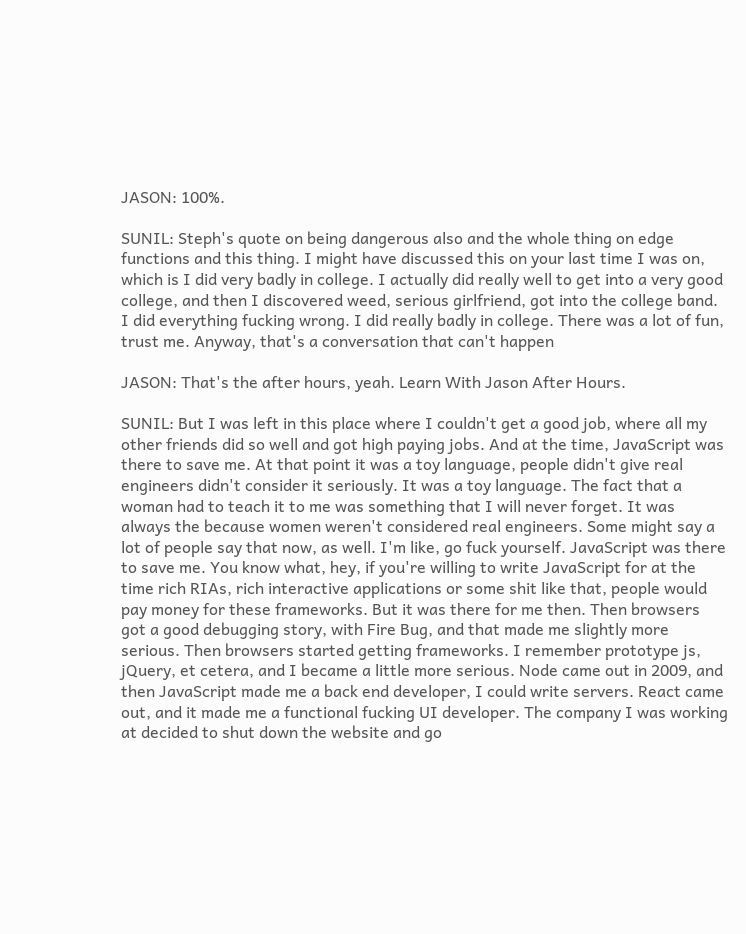JASON: 100%.

SUNIL: Steph's quote on being dangerous also and the whole thing on edge functions and this thing. I might have discussed this on your last time I was on, which is I did very badly in college. I actually did really well to get into a very good college, and then I discovered weed, serious girlfriend, got into the college band. I did everything fucking wrong. I did really badly in college. There was a lot of fun, trust me. Anyway, that's a conversation that can't happen

JASON: That's the after hours, yeah. Learn With Jason After Hours.

SUNIL: But I was left in this place where I couldn't get a good job, where all my other friends did so well and got high paying jobs. And at the time, JavaScript was there to save me. At that point it was a toy language, people didn't give real engineers didn't consider it seriously. It was a toy language. The fact that a woman had to teach it to me was something that I will never forget. It was always the because women weren't considered real engineers. Some might say a lot of people say that now, as well. I'm like, go fuck yourself. JavaScript was there to save me. You know what, hey, if you're willing to write JavaScript for at the time rich RIAs, rich interactive applications or some shit like that, people would pay money for these frameworks. But it was there for me then. Then browsers got a good debugging story, with Fire Bug, and that made me slightly more serious. Then browsers started getting frameworks. I remember prototype js, jQuery, et cetera, and I became a little more serious. Node came out in 2009, and then JavaScript made me a back end developer, I could write servers. React came out, and it made me a functional fucking UI developer. The company I was working at decided to shut down the website and go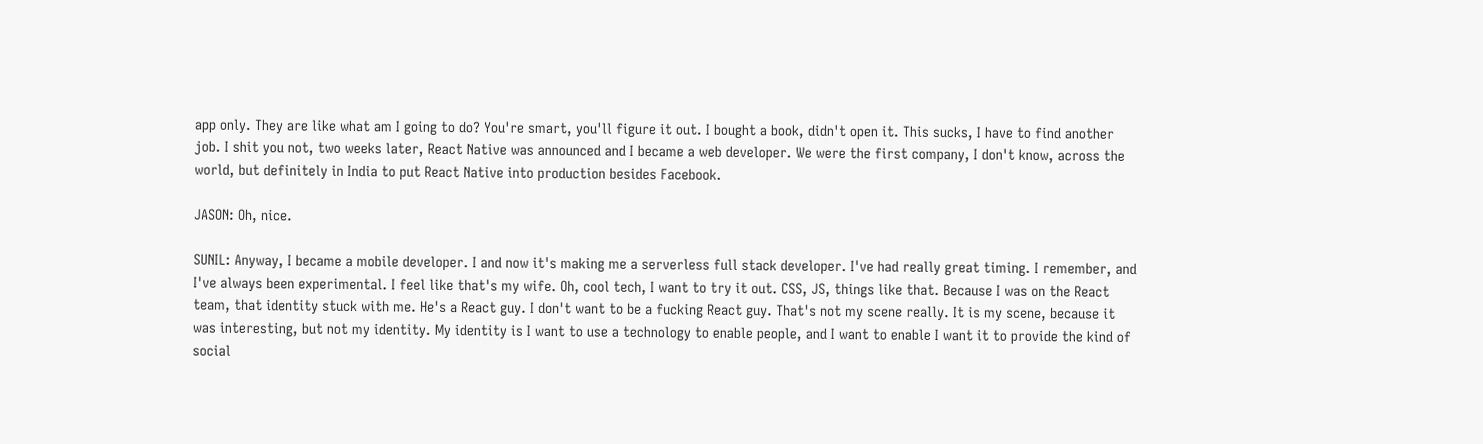app only. They are like what am I going to do? You're smart, you'll figure it out. I bought a book, didn't open it. This sucks, I have to find another job. I shit you not, two weeks later, React Native was announced and I became a web developer. We were the first company, I don't know, across the world, but definitely in India to put React Native into production besides Facebook.

JASON: Oh, nice.

SUNIL: Anyway, I became a mobile developer. I and now it's making me a serverless full stack developer. I've had really great timing. I remember, and I've always been experimental. I feel like that's my wife. Oh, cool tech, I want to try it out. CSS, JS, things like that. Because I was on the React team, that identity stuck with me. He's a React guy. I don't want to be a fucking React guy. That's not my scene really. It is my scene, because it was interesting, but not my identity. My identity is I want to use a technology to enable people, and I want to enable I want it to provide the kind of social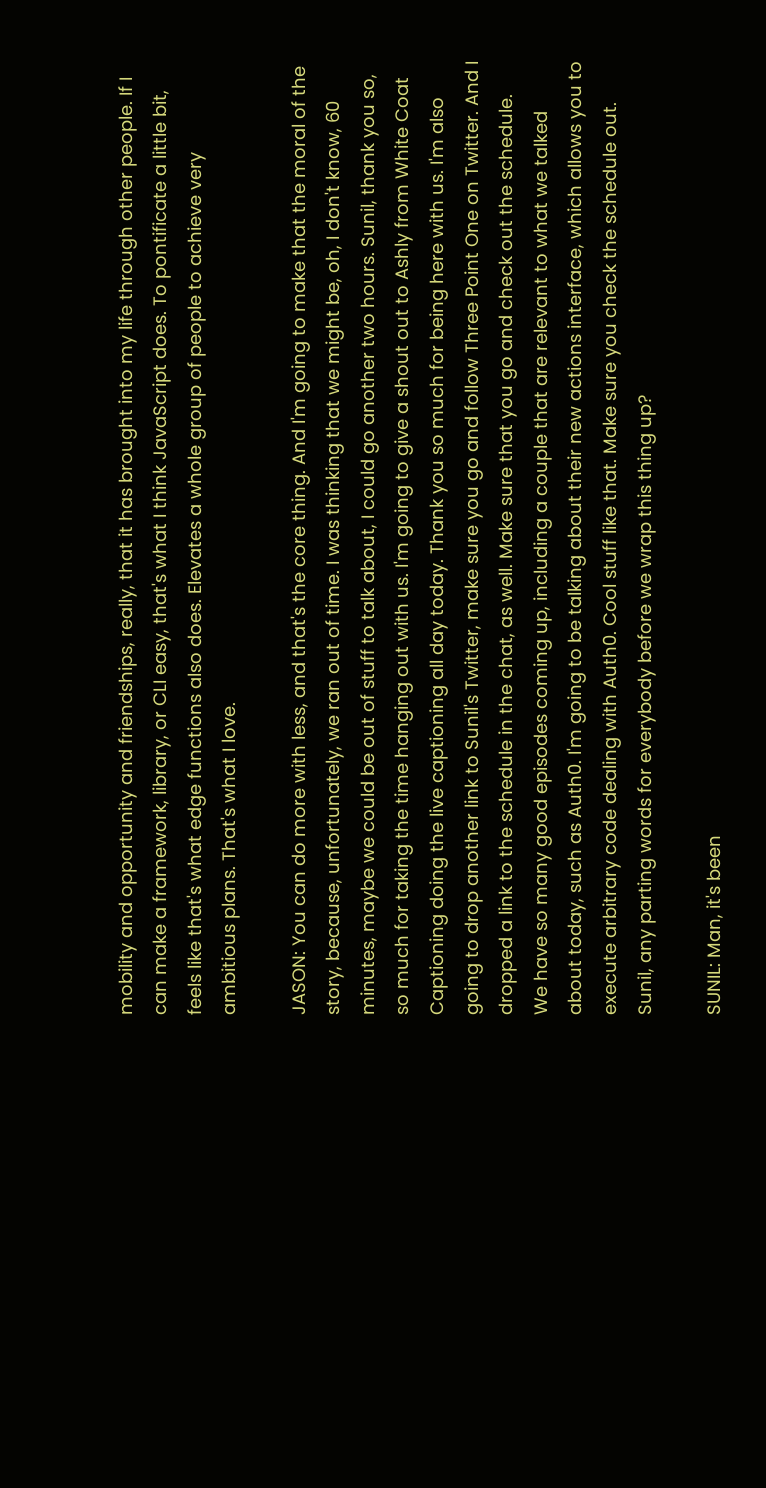mobility and opportunity and friendships, really, that it has brought into my life through other people. If I can make a framework, library, or CLI easy, that's what I think JavaScript does. To pontificate a little bit, feels like that's what edge functions also does. Elevates a whole group of people to achieve very ambitious plans. That's what I love.

JASON: You can do more with less, and that's the core thing. And I'm going to make that the moral of the story, because, unfortunately, we ran out of time. I was thinking that we might be, oh, I don't know, 60 minutes, maybe we could be out of stuff to talk about, I could go another two hours. Sunil, thank you so, so much for taking the time hanging out with us. I'm going to give a shout out to Ashly from White Coat Captioning doing the live captioning all day today. Thank you so much for being here with us. I'm also going to drop another link to Sunil's Twitter, make sure you go and follow Three Point One on Twitter. And I dropped a link to the schedule in the chat, as well. Make sure that you go and check out the schedule. We have so many good episodes coming up, including a couple that are relevant to what we talked about today, such as Auth0. I'm going to be talking about their new actions interface, which allows you to execute arbitrary code dealing with Auth0. Cool stuff like that. Make sure you check the schedule out. Sunil, any parting words for everybody before we wrap this thing up?

SUNIL: Man, it's been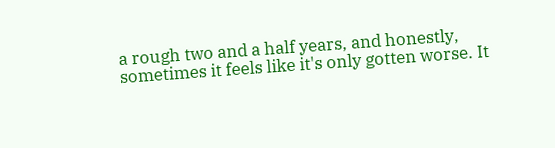a rough two and a half years, and honestly, sometimes it feels like it's only gotten worse. It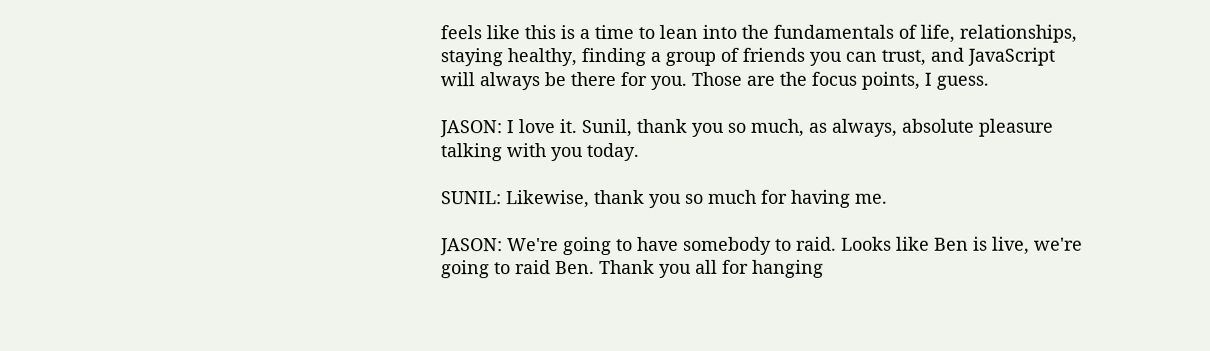feels like this is a time to lean into the fundamentals of life, relationships, staying healthy, finding a group of friends you can trust, and JavaScript will always be there for you. Those are the focus points, I guess.

JASON: I love it. Sunil, thank you so much, as always, absolute pleasure talking with you today.

SUNIL: Likewise, thank you so much for having me.

JASON: We're going to have somebody to raid. Looks like Ben is live, we're going to raid Ben. Thank you all for hanging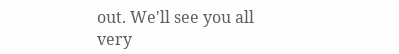out. We'll see you all very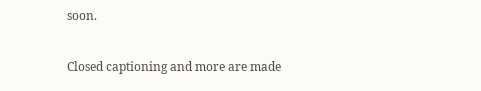soon.

Closed captioning and more are made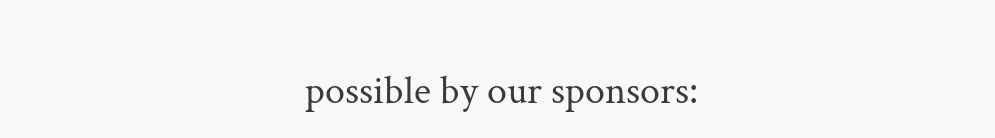possible by our sponsors: